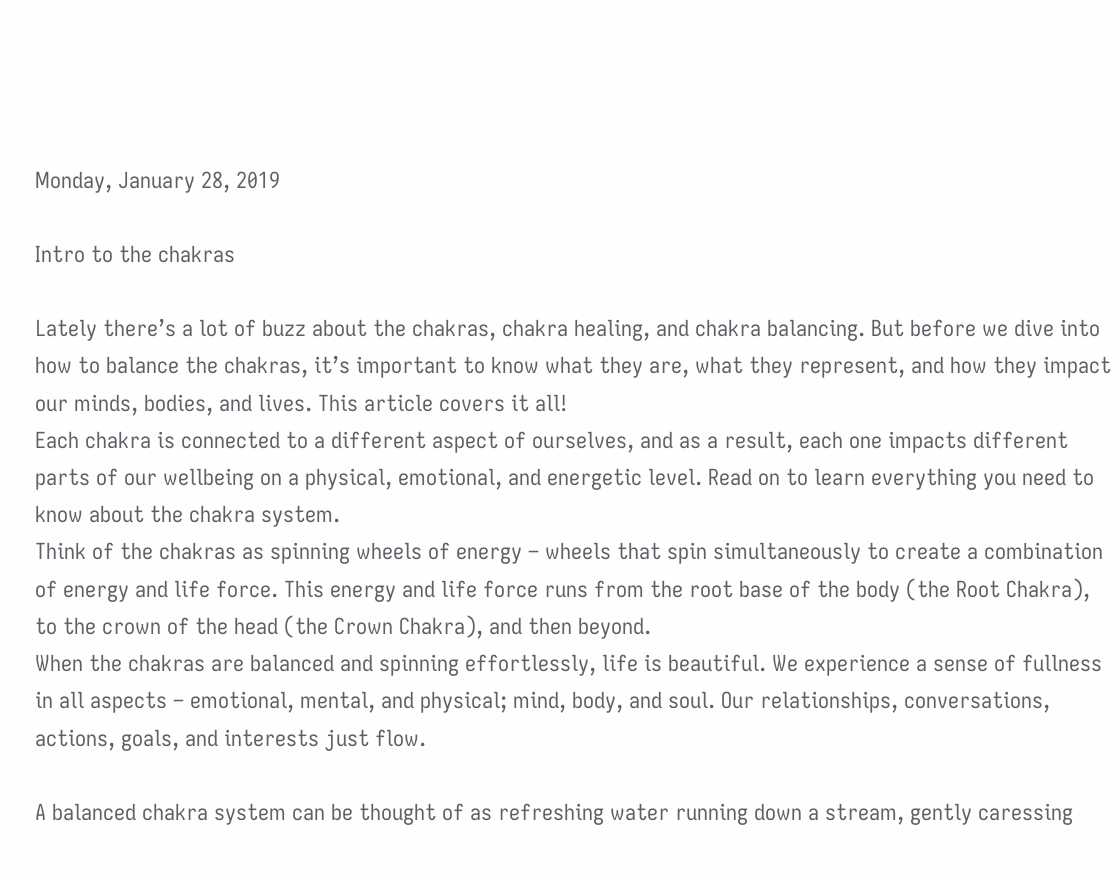Monday, January 28, 2019

Intro to the chakras

Lately there’s a lot of buzz about the chakras, chakra healing, and chakra balancing. But before we dive into how to balance the chakras, it’s important to know what they are, what they represent, and how they impact our minds, bodies, and lives. This article covers it all!
Each chakra is connected to a different aspect of ourselves, and as a result, each one impacts different parts of our wellbeing on a physical, emotional, and energetic level. Read on to learn everything you need to know about the chakra system.
Think of the chakras as spinning wheels of energy – wheels that spin simultaneously to create a combination of energy and life force. This energy and life force runs from the root base of the body (the Root Chakra), to the crown of the head (the Crown Chakra), and then beyond.
When the chakras are balanced and spinning effortlessly, life is beautiful. We experience a sense of fullness in all aspects – emotional, mental, and physical; mind, body, and soul. Our relationships, conversations, actions, goals, and interests just flow.

A balanced chakra system can be thought of as refreshing water running down a stream, gently caressing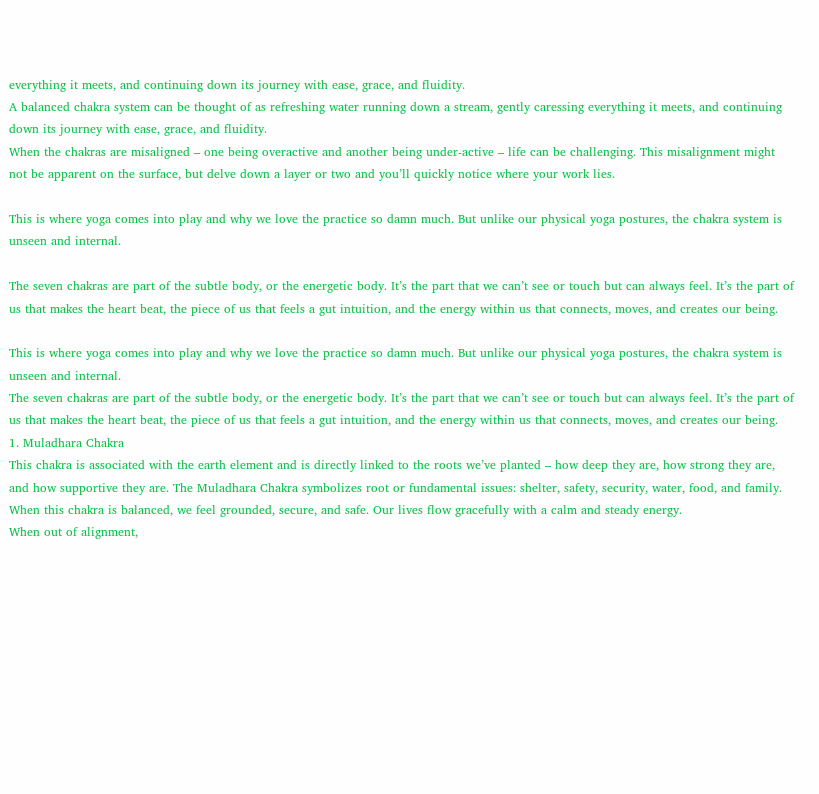everything it meets, and continuing down its journey with ease, grace, and fluidity.
A balanced chakra system can be thought of as refreshing water running down a stream, gently caressing everything it meets, and continuing down its journey with ease, grace, and fluidity.
When the chakras are misaligned – one being overactive and another being under-active – life can be challenging. This misalignment might not be apparent on the surface, but delve down a layer or two and you’ll quickly notice where your work lies.

This is where yoga comes into play and why we love the practice so damn much. But unlike our physical yoga postures, the chakra system is unseen and internal.

The seven chakras are part of the subtle body, or the energetic body. It’s the part that we can’t see or touch but can always feel. It’s the part of us that makes the heart beat, the piece of us that feels a gut intuition, and the energy within us that connects, moves, and creates our being.

This is where yoga comes into play and why we love the practice so damn much. But unlike our physical yoga postures, the chakra system is unseen and internal.
The seven chakras are part of the subtle body, or the energetic body. It’s the part that we can’t see or touch but can always feel. It’s the part of us that makes the heart beat, the piece of us that feels a gut intuition, and the energy within us that connects, moves, and creates our being.
1. Muladhara Chakra
This chakra is associated with the earth element and is directly linked to the roots we’ve planted – how deep they are, how strong they are, and how supportive they are. The Muladhara Chakra symbolizes root or fundamental issues: shelter, safety, security, water, food, and family.
When this chakra is balanced, we feel grounded, secure, and safe. Our lives flow gracefully with a calm and steady energy.
When out of alignment,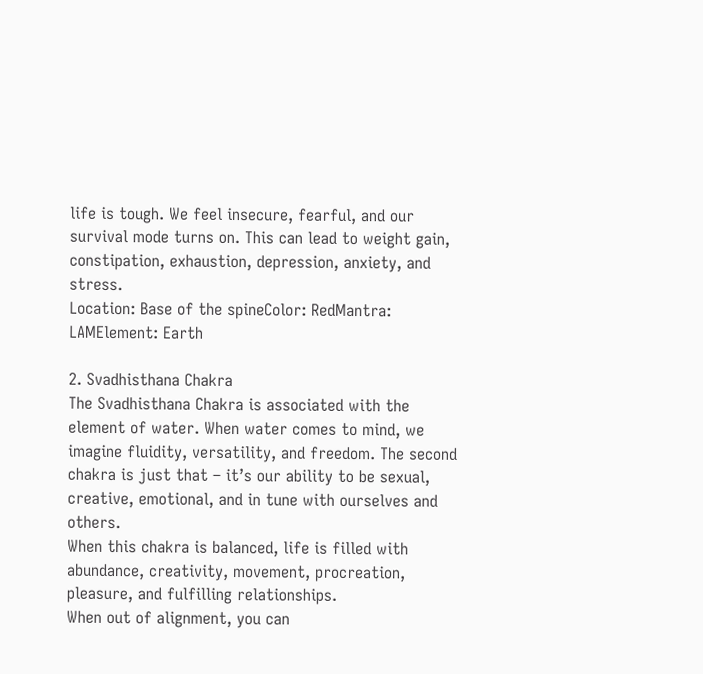life is tough. We feel insecure, fearful, and our survival mode turns on. This can lead to weight gain, constipation, exhaustion, depression, anxiety, and stress.
Location: Base of the spineColor: RedMantra: LAMElement: Earth

2. Svadhisthana Chakra
The Svadhisthana Chakra is associated with the element of water. When water comes to mind, we imagine fluidity, versatility, and freedom. The second chakra is just that – it’s our ability to be sexual, creative, emotional, and in tune with ourselves and others.
When this chakra is balanced, life is filled with abundance, creativity, movement, procreation, pleasure, and fulfilling relationships.
When out of alignment, you can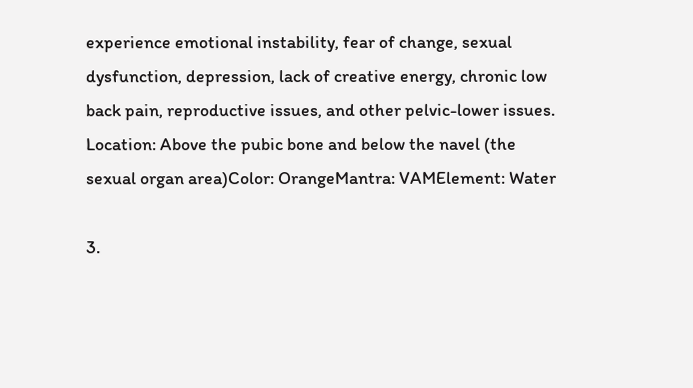experience emotional instability, fear of change, sexual dysfunction, depression, lack of creative energy, chronic low back pain, reproductive issues, and other pelvic-lower issues.
Location: Above the pubic bone and below the navel (the sexual organ area)Color: OrangeMantra: VAMElement: Water

3.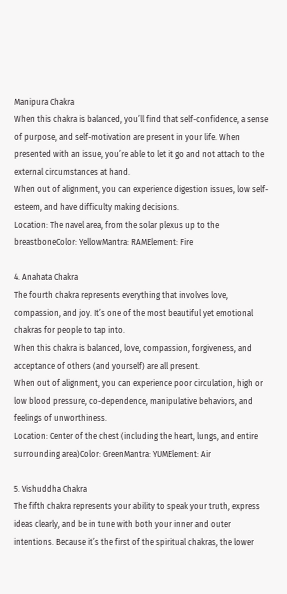Manipura Chakra
When this chakra is balanced, you’ll find that self-confidence, a sense of purpose, and self-motivation are present in your life. When presented with an issue, you’re able to let it go and not attach to the external circumstances at hand.
When out of alignment, you can experience digestion issues, low self-esteem, and have difficulty making decisions.
Location: The navel area, from the solar plexus up to the breastboneColor: YellowMantra: RAMElement: Fire

4. Anahata Chakra
The fourth chakra represents everything that involves love, compassion, and joy. It’s one of the most beautiful yet emotional chakras for people to tap into.
When this chakra is balanced, love, compassion, forgiveness, and acceptance of others (and yourself) are all present.
When out of alignment, you can experience poor circulation, high or low blood pressure, co-dependence, manipulative behaviors, and feelings of unworthiness.
Location: Center of the chest (including the heart, lungs, and entire surrounding area)Color: GreenMantra: YUMElement: Air

5. Vishuddha Chakra
The fifth chakra represents your ability to speak your truth, express ideas clearly, and be in tune with both your inner and outer intentions. Because it’s the first of the spiritual chakras, the lower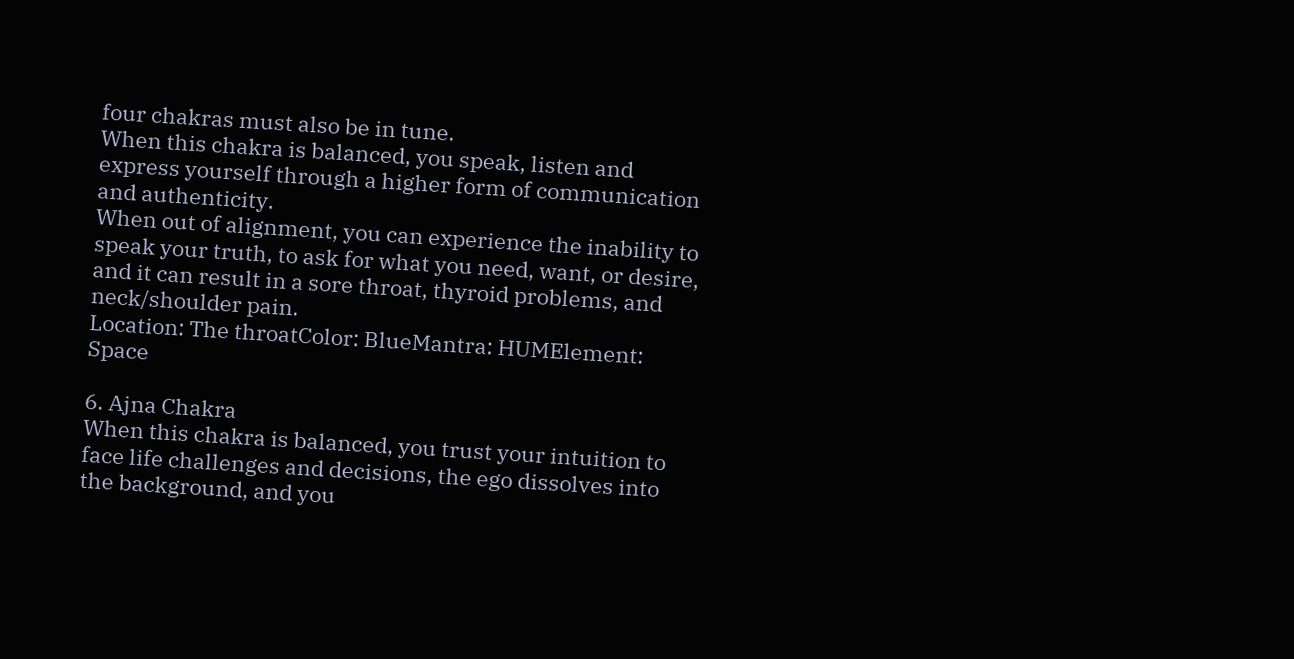four chakras must also be in tune.
When this chakra is balanced, you speak, listen and express yourself through a higher form of communication and authenticity.
When out of alignment, you can experience the inability to speak your truth, to ask for what you need, want, or desire, and it can result in a sore throat, thyroid problems, and neck/shoulder pain.
Location: The throatColor: BlueMantra: HUMElement: Space

6. Ajna Chakra
When this chakra is balanced, you trust your intuition to face life challenges and decisions, the ego dissolves into the background, and you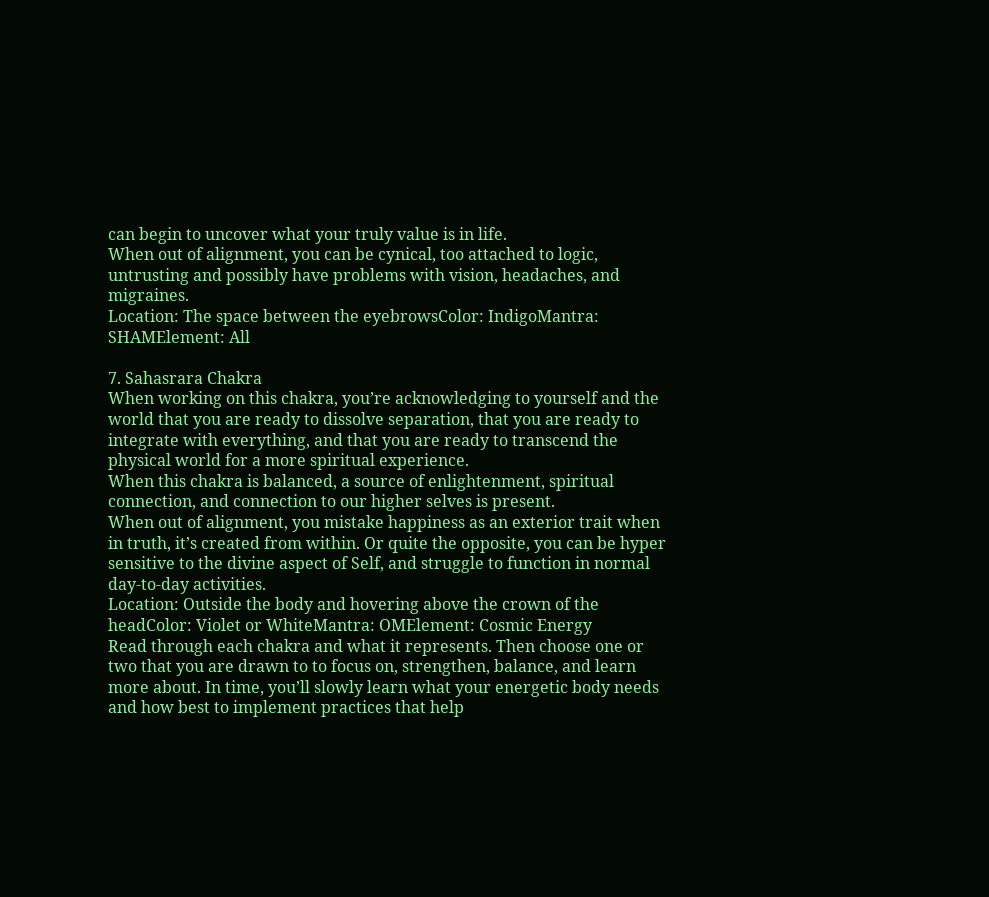can begin to uncover what your truly value is in life.
When out of alignment, you can be cynical, too attached to logic, untrusting and possibly have problems with vision, headaches, and migraines.
Location: The space between the eyebrowsColor: IndigoMantra: SHAMElement: All

7. Sahasrara Chakra
When working on this chakra, you’re acknowledging to yourself and the world that you are ready to dissolve separation, that you are ready to integrate with everything, and that you are ready to transcend the physical world for a more spiritual experience.
When this chakra is balanced, a source of enlightenment, spiritual connection, and connection to our higher selves is present.
When out of alignment, you mistake happiness as an exterior trait when in truth, it’s created from within. Or quite the opposite, you can be hyper sensitive to the divine aspect of Self, and struggle to function in normal day-to-day activities.
Location: Outside the body and hovering above the crown of the headColor: Violet or WhiteMantra: OMElement: Cosmic Energy
Read through each chakra and what it represents. Then choose one or two that you are drawn to to focus on, strengthen, balance, and learn more about. In time, you’ll slowly learn what your energetic body needs and how best to implement practices that help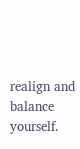realign and balance yourself.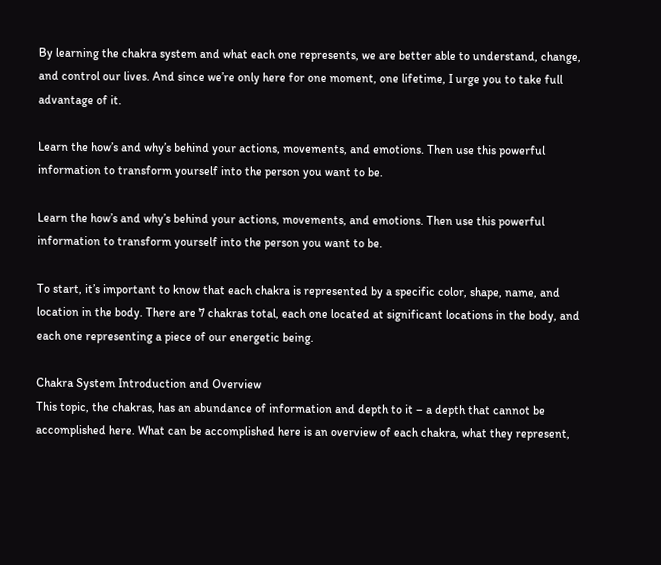By learning the chakra system and what each one represents, we are better able to understand, change, and control our lives. And since we’re only here for one moment, one lifetime, I urge you to take full advantage of it.

Learn the how’s and why’s behind your actions, movements, and emotions. Then use this powerful information to transform yourself into the person you want to be.

Learn the how’s and why’s behind your actions, movements, and emotions. Then use this powerful information to transform yourself into the person you want to be.

To start, it’s important to know that each chakra is represented by a specific color, shape, name, and location in the body. There are 7 chakras total, each one located at significant locations in the body, and each one representing a piece of our energetic being.

Chakra System Introduction and Overview
This topic, the chakras, has an abundance of information and depth to it – a depth that cannot be accomplished here. What can be accomplished here is an overview of each chakra, what they represent,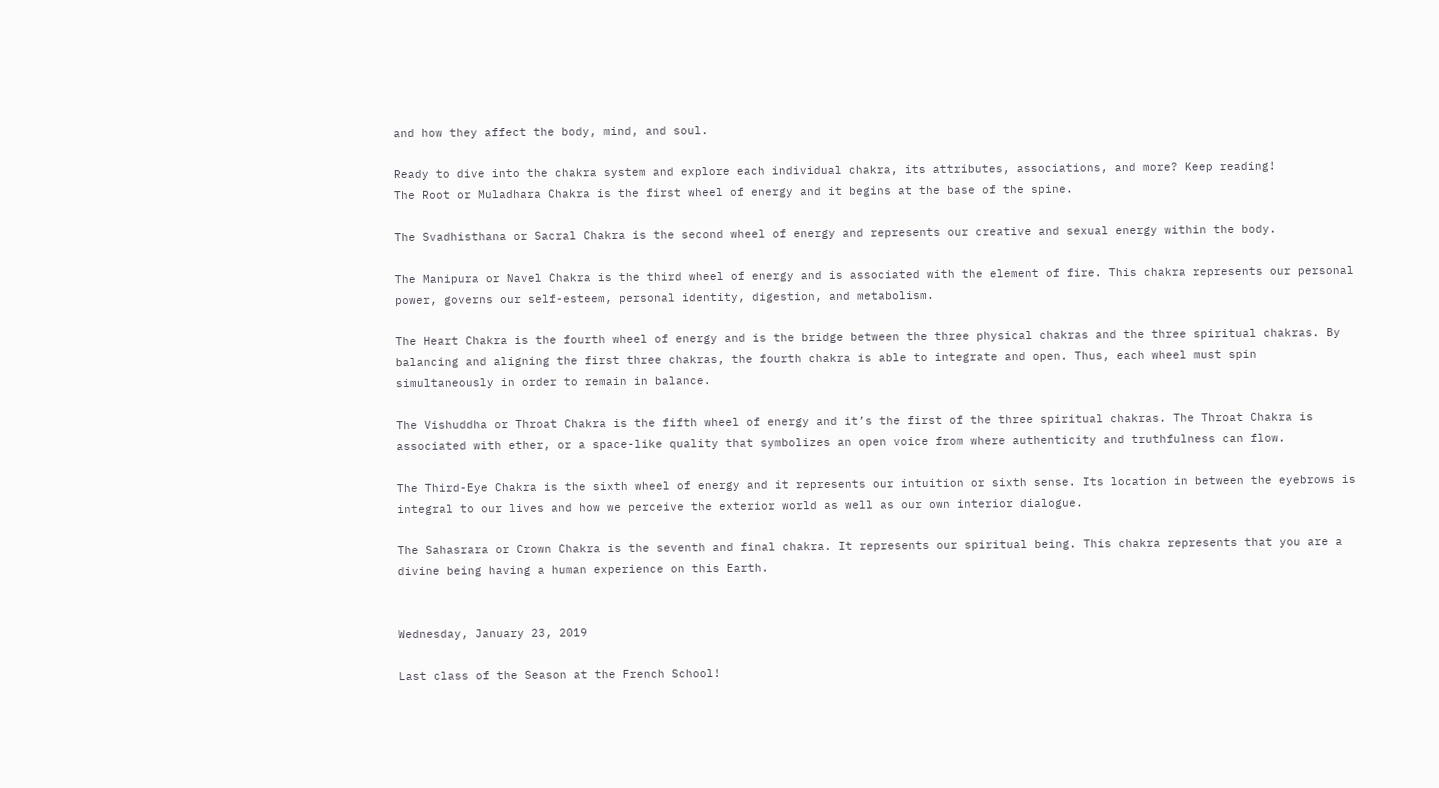and how they affect the body, mind, and soul.

Ready to dive into the chakra system and explore each individual chakra, its attributes, associations, and more? Keep reading!
The Root or Muladhara Chakra is the first wheel of energy and it begins at the base of the spine.

The Svadhisthana or Sacral Chakra is the second wheel of energy and represents our creative and sexual energy within the body.

The Manipura or Navel Chakra is the third wheel of energy and is associated with the element of fire. This chakra represents our personal power, governs our self-esteem, personal identity, digestion, and metabolism.

The Heart Chakra is the fourth wheel of energy and is the bridge between the three physical chakras and the three spiritual chakras. By balancing and aligning the first three chakras, the fourth chakra is able to integrate and open. Thus, each wheel must spin simultaneously in order to remain in balance.

The Vishuddha or Throat Chakra is the fifth wheel of energy and it’s the first of the three spiritual chakras. The Throat Chakra is associated with ether, or a space-like quality that symbolizes an open voice from where authenticity and truthfulness can flow.

The Third-Eye Chakra is the sixth wheel of energy and it represents our intuition or sixth sense. Its location in between the eyebrows is integral to our lives and how we perceive the exterior world as well as our own interior dialogue.

The Sahasrara or Crown Chakra is the seventh and final chakra. It represents our spiritual being. This chakra represents that you are a divine being having a human experience on this Earth.


Wednesday, January 23, 2019

Last class of the Season at the French School!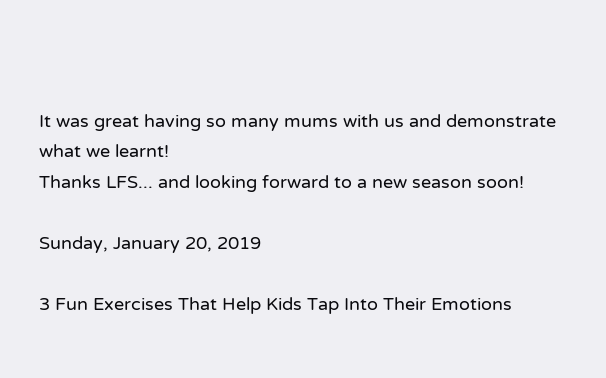It was great having so many mums with us and demonstrate what we learnt!
Thanks LFS... and looking forward to a new season soon!

Sunday, January 20, 2019

3 Fun Exercises That Help Kids Tap Into Their Emotions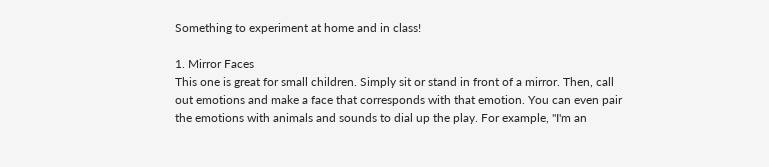Something to experiment at home and in class!

1. Mirror Faces
This one is great for small children. Simply sit or stand in front of a mirror. Then, call out emotions and make a face that corresponds with that emotion. You can even pair the emotions with animals and sounds to dial up the play. For example, "I'm an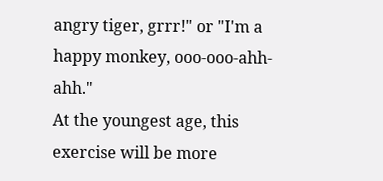angry tiger, grrr!" or "I'm a happy monkey, ooo-ooo-ahh-ahh."
At the youngest age, this exercise will be more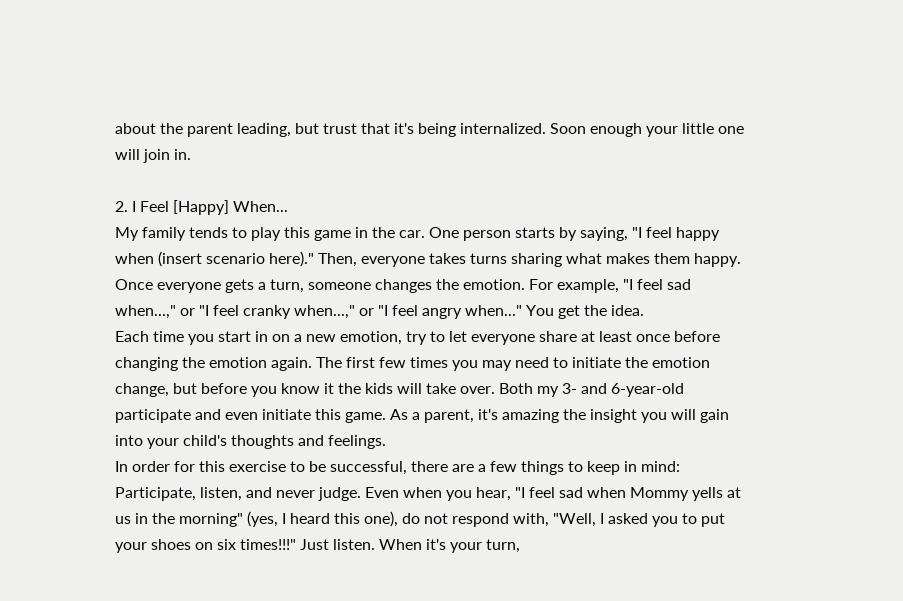about the parent leading, but trust that it's being internalized. Soon enough your little one will join in.

2. I Feel [Happy] When...
My family tends to play this game in the car. One person starts by saying, "I feel happy when (insert scenario here)." Then, everyone takes turns sharing what makes them happy. Once everyone gets a turn, someone changes the emotion. For example, "I feel sad when...," or "I feel cranky when...," or "I feel angry when..." You get the idea.
Each time you start in on a new emotion, try to let everyone share at least once before changing the emotion again. The first few times you may need to initiate the emotion change, but before you know it the kids will take over. Both my 3- and 6-year-old participate and even initiate this game. As a parent, it's amazing the insight you will gain into your child's thoughts and feelings.
In order for this exercise to be successful, there are a few things to keep in mind: Participate, listen, and never judge. Even when you hear, "I feel sad when Mommy yells at us in the morning" (yes, I heard this one), do not respond with, "Well, I asked you to put your shoes on six times!!!" Just listen. When it's your turn,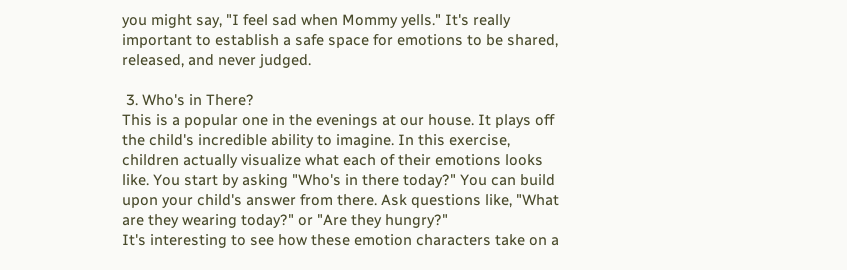you might say, "I feel sad when Mommy yells." It's really important to establish a safe space for emotions to be shared, released, and never judged.

 3. Who's in There?
This is a popular one in the evenings at our house. It plays off the child's incredible ability to imagine. In this exercise, children actually visualize what each of their emotions looks like. You start by asking "Who's in there today?" You can build upon your child's answer from there. Ask questions like, "What are they wearing today?" or "Are they hungry?"
It's interesting to see how these emotion characters take on a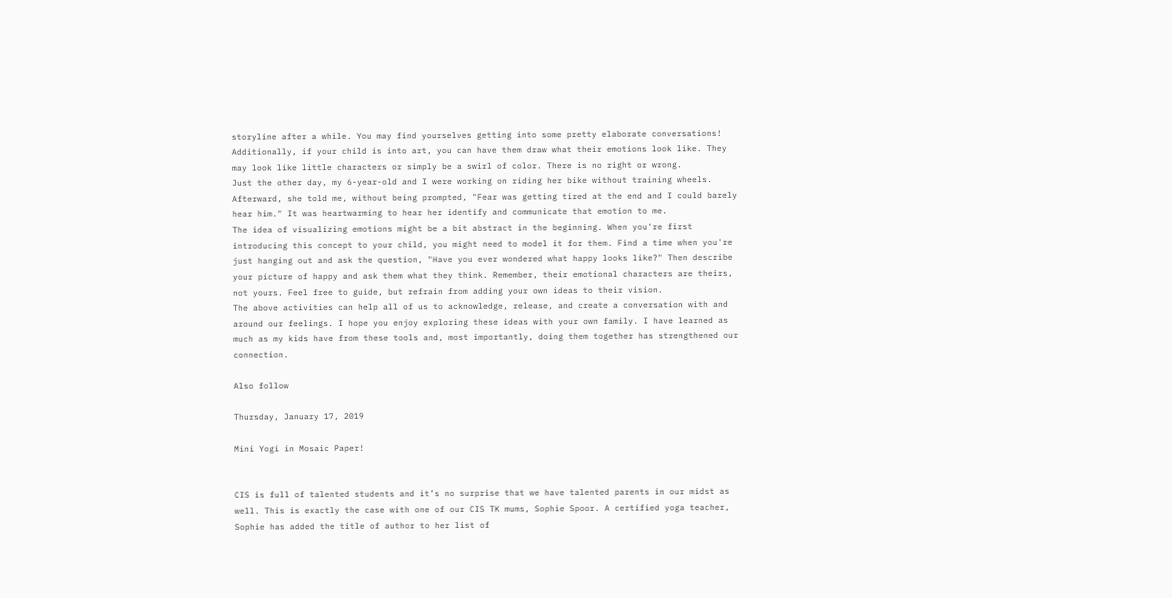storyline after a while. You may find yourselves getting into some pretty elaborate conversations! Additionally, if your child is into art, you can have them draw what their emotions look like. They may look like little characters or simply be a swirl of color. There is no right or wrong.
Just the other day, my 6-year-old and I were working on riding her bike without training wheels. Afterward, she told me, without being prompted, "Fear was getting tired at the end and I could barely hear him." It was heartwarming to hear her identify and communicate that emotion to me.
The idea of visualizing emotions might be a bit abstract in the beginning. When you're first introducing this concept to your child, you might need to model it for them. Find a time when you're just hanging out and ask the question, "Have you ever wondered what happy looks like?" Then describe your picture of happy and ask them what they think. Remember, their emotional characters are theirs, not yours. Feel free to guide, but refrain from adding your own ideas to their vision.
The above activities can help all of us to acknowledge, release, and create a conversation with and around our feelings. I hope you enjoy exploring these ideas with your own family. I have learned as much as my kids have from these tools and, most importantly, doing them together has strengthened our connection.

Also follow

Thursday, January 17, 2019

Mini Yogi in Mosaic Paper!


CIS is full of talented students and it’s no surprise that we have talented parents in our midst as well. This is exactly the case with one of our CIS TK mums, Sophie Spoor. A certified yoga teacher, Sophie has added the title of author to her list of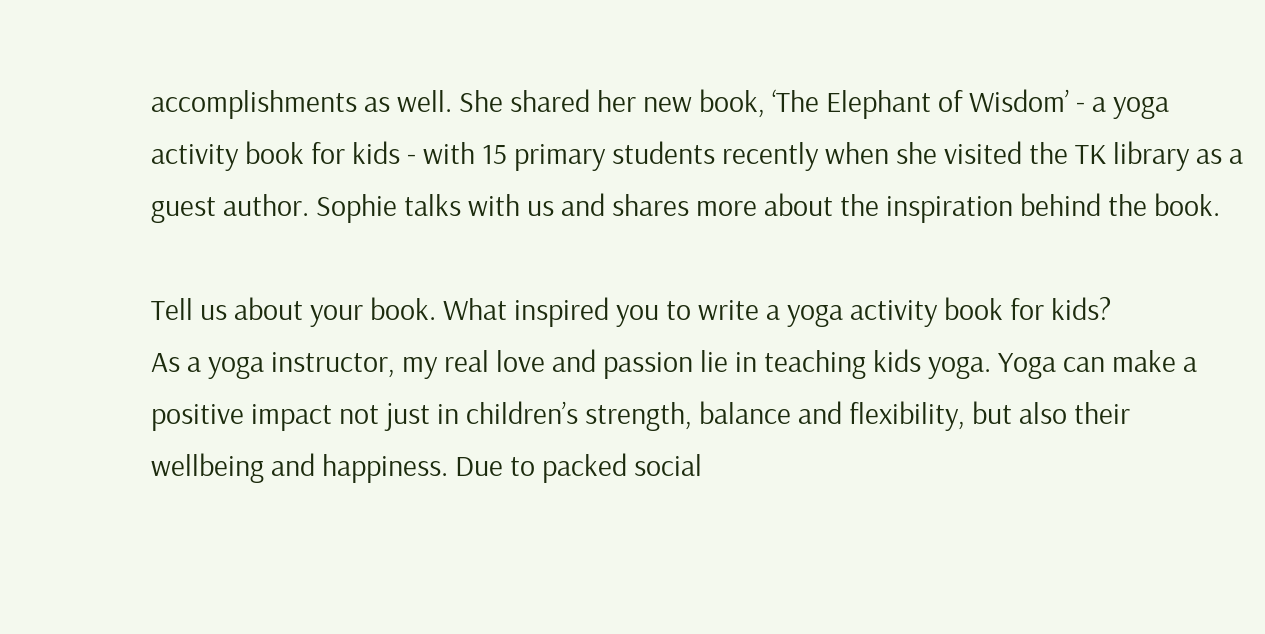accomplishments as well. She shared her new book, ‘The Elephant of Wisdom’ - a yoga activity book for kids - with 15 primary students recently when she visited the TK library as a guest author. Sophie talks with us and shares more about the inspiration behind the book.

Tell us about your book. What inspired you to write a yoga activity book for kids?
As a yoga instructor, my real love and passion lie in teaching kids yoga. Yoga can make a positive impact not just in children’s strength, balance and flexibility, but also their wellbeing and happiness. Due to packed social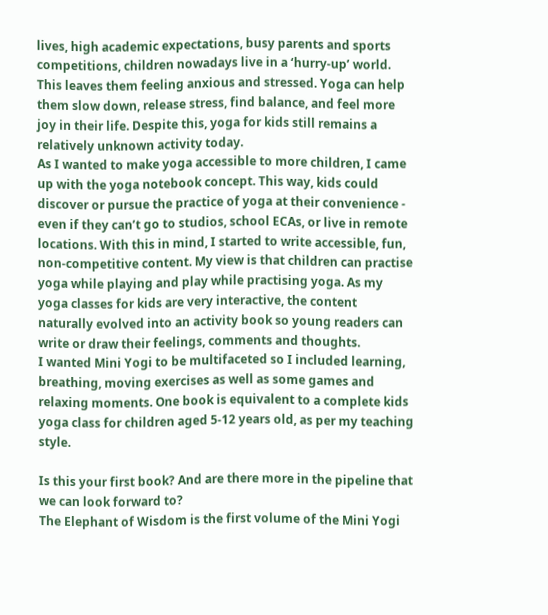lives, high academic expectations, busy parents and sports competitions, children nowadays live in a ‘hurry-up’ world. This leaves them feeling anxious and stressed. Yoga can help them slow down, release stress, find balance, and feel more joy in their life. Despite this, yoga for kids still remains a relatively unknown activity today.
As I wanted to make yoga accessible to more children, I came up with the yoga notebook concept. This way, kids could discover or pursue the practice of yoga at their convenience - even if they can’t go to studios, school ECAs, or live in remote locations. With this in mind, I started to write accessible, fun, non-competitive content. My view is that children can practise yoga while playing and play while practising yoga. As my yoga classes for kids are very interactive, the content naturally evolved into an activity book so young readers can write or draw their feelings, comments and thoughts.
I wanted Mini Yogi to be multifaceted so I included learning, breathing, moving exercises as well as some games and relaxing moments. One book is equivalent to a complete kids yoga class for children aged 5-12 years old, as per my teaching style.

Is this your first book? And are there more in the pipeline that we can look forward to?
The Elephant of Wisdom is the first volume of the Mini Yogi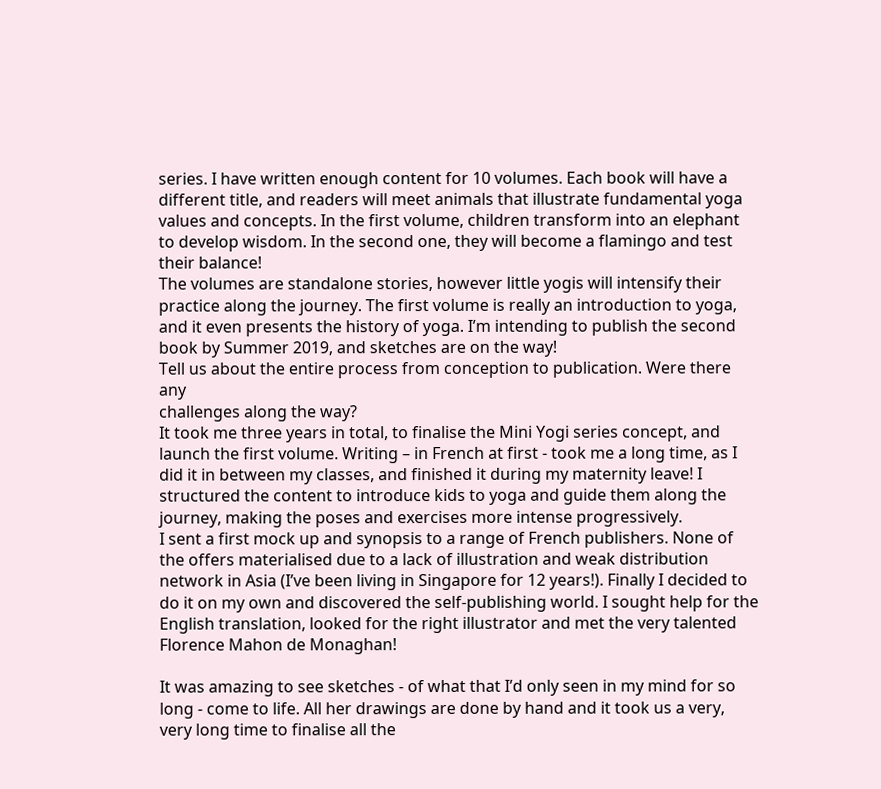series. I have written enough content for 10 volumes. Each book will have a different title, and readers will meet animals that illustrate fundamental yoga values and concepts. In the first volume, children transform into an elephant to develop wisdom. In the second one, they will become a flamingo and test their balance!
The volumes are standalone stories, however little yogis will intensify their practice along the journey. The first volume is really an introduction to yoga, and it even presents the history of yoga. I’m intending to publish the second book by Summer 2019, and sketches are on the way!
Tell us about the entire process from conception to publication. Were there any
challenges along the way?
It took me three years in total, to finalise the Mini Yogi series concept, and launch the first volume. Writing – in French at first - took me a long time, as I did it in between my classes, and finished it during my maternity leave! I structured the content to introduce kids to yoga and guide them along the journey, making the poses and exercises more intense progressively.
I sent a first mock up and synopsis to a range of French publishers. None of the offers materialised due to a lack of illustration and weak distribution network in Asia (I’ve been living in Singapore for 12 years!). Finally I decided to do it on my own and discovered the self-publishing world. I sought help for the English translation, looked for the right illustrator and met the very talented Florence Mahon de Monaghan!

It was amazing to see sketches - of what that I’d only seen in my mind for so long - come to life. All her drawings are done by hand and it took us a very, very long time to finalise all the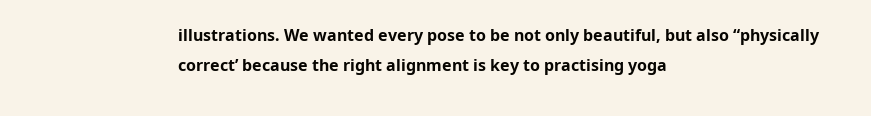illustrations. We wanted every pose to be not only beautiful, but also “physically correct’ because the right alignment is key to practising yoga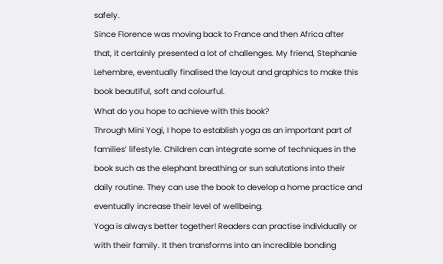safely.
Since Florence was moving back to France and then Africa after that, it certainly presented a lot of challenges. My friend, Stephanie Lehembre, eventually finalised the layout and graphics to make this book beautiful, soft and colourful.
What do you hope to achieve with this book?
Through Mini Yogi, I hope to establish yoga as an important part of families’ lifestyle. Children can integrate some of techniques in the book such as the elephant breathing or sun salutations into their daily routine. They can use the book to develop a home practice and eventually increase their level of wellbeing.
Yoga is always better together! Readers can practise individually or with their family. It then transforms into an incredible bonding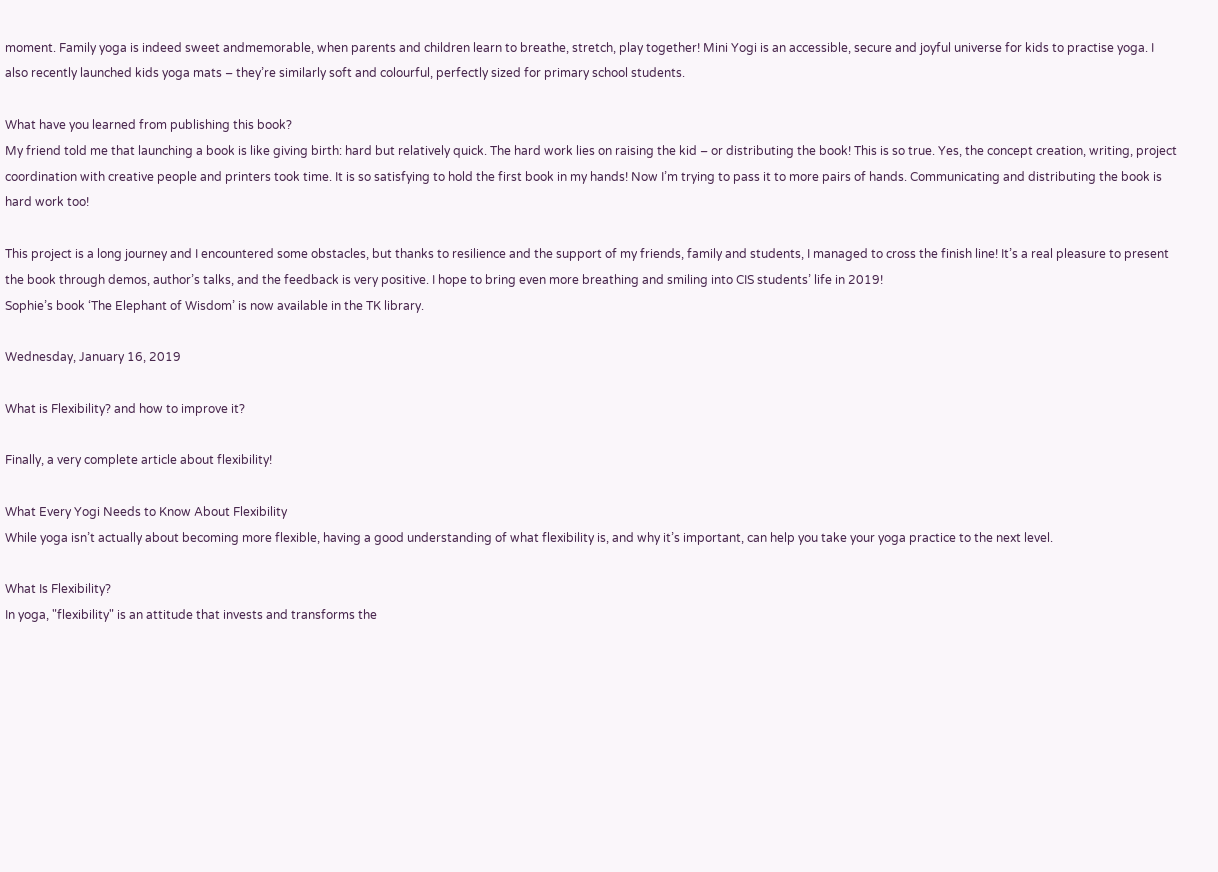moment. Family yoga is indeed sweet andmemorable, when parents and children learn to breathe, stretch, play together! Mini Yogi is an accessible, secure and joyful universe for kids to practise yoga. I also recently launched kids yoga mats – they’re similarly soft and colourful, perfectly sized for primary school students.

What have you learned from publishing this book?
My friend told me that launching a book is like giving birth: hard but relatively quick. The hard work lies on raising the kid – or distributing the book! This is so true. Yes, the concept creation, writing, project coordination with creative people and printers took time. It is so satisfying to hold the first book in my hands! Now I’m trying to pass it to more pairs of hands. Communicating and distributing the book is hard work too!

This project is a long journey and I encountered some obstacles, but thanks to resilience and the support of my friends, family and students, I managed to cross the finish line! It’s a real pleasure to present the book through demos, author’s talks, and the feedback is very positive. I hope to bring even more breathing and smiling into CIS students’ life in 2019!
Sophie’s book ‘The Elephant of Wisdom’ is now available in the TK library.

Wednesday, January 16, 2019

What is Flexibility? and how to improve it?

Finally, a very complete article about flexibility!

What Every Yogi Needs to Know About Flexibility
While yoga isn’t actually about becoming more flexible, having a good understanding of what flexibility is, and why it’s important, can help you take your yoga practice to the next level.

What Is Flexibility?
In yoga, "flexibility" is an attitude that invests and transforms the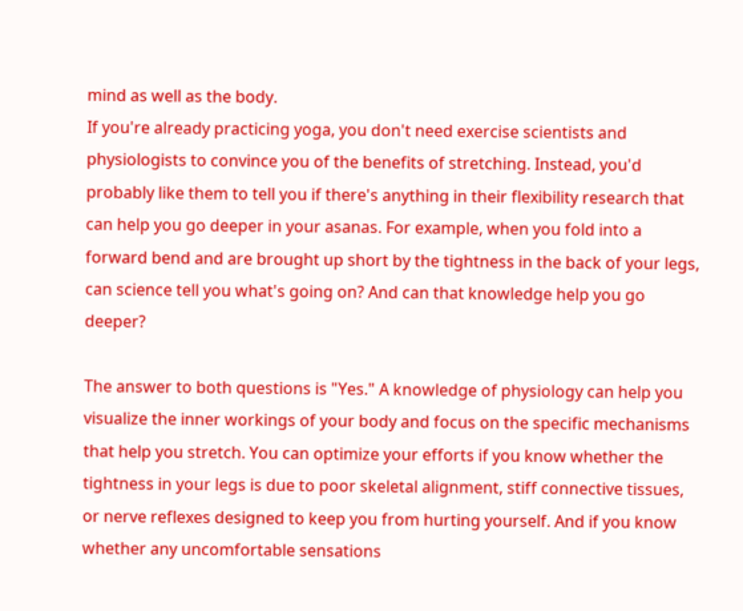mind as well as the body.
If you're already practicing yoga, you don't need exercise scientists and physiologists to convince you of the benefits of stretching. Instead, you'd probably like them to tell you if there's anything in their flexibility research that can help you go deeper in your asanas. For example, when you fold into a forward bend and are brought up short by the tightness in the back of your legs, can science tell you what's going on? And can that knowledge help you go deeper?

The answer to both questions is "Yes." A knowledge of physiology can help you visualize the inner workings of your body and focus on the specific mechanisms that help you stretch. You can optimize your efforts if you know whether the tightness in your legs is due to poor skeletal alignment, stiff connective tissues, or nerve reflexes designed to keep you from hurting yourself. And if you know whether any uncomfortable sensations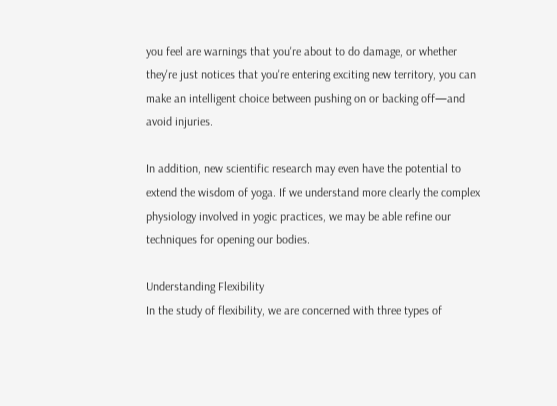you feel are warnings that you're about to do damage, or whether they're just notices that you're entering exciting new territory, you can make an intelligent choice between pushing on or backing off—and avoid injuries.

In addition, new scientific research may even have the potential to extend the wisdom of yoga. If we understand more clearly the complex physiology involved in yogic practices, we may be able refine our techniques for opening our bodies.

Understanding Flexibility
In the study of flexibility, we are concerned with three types of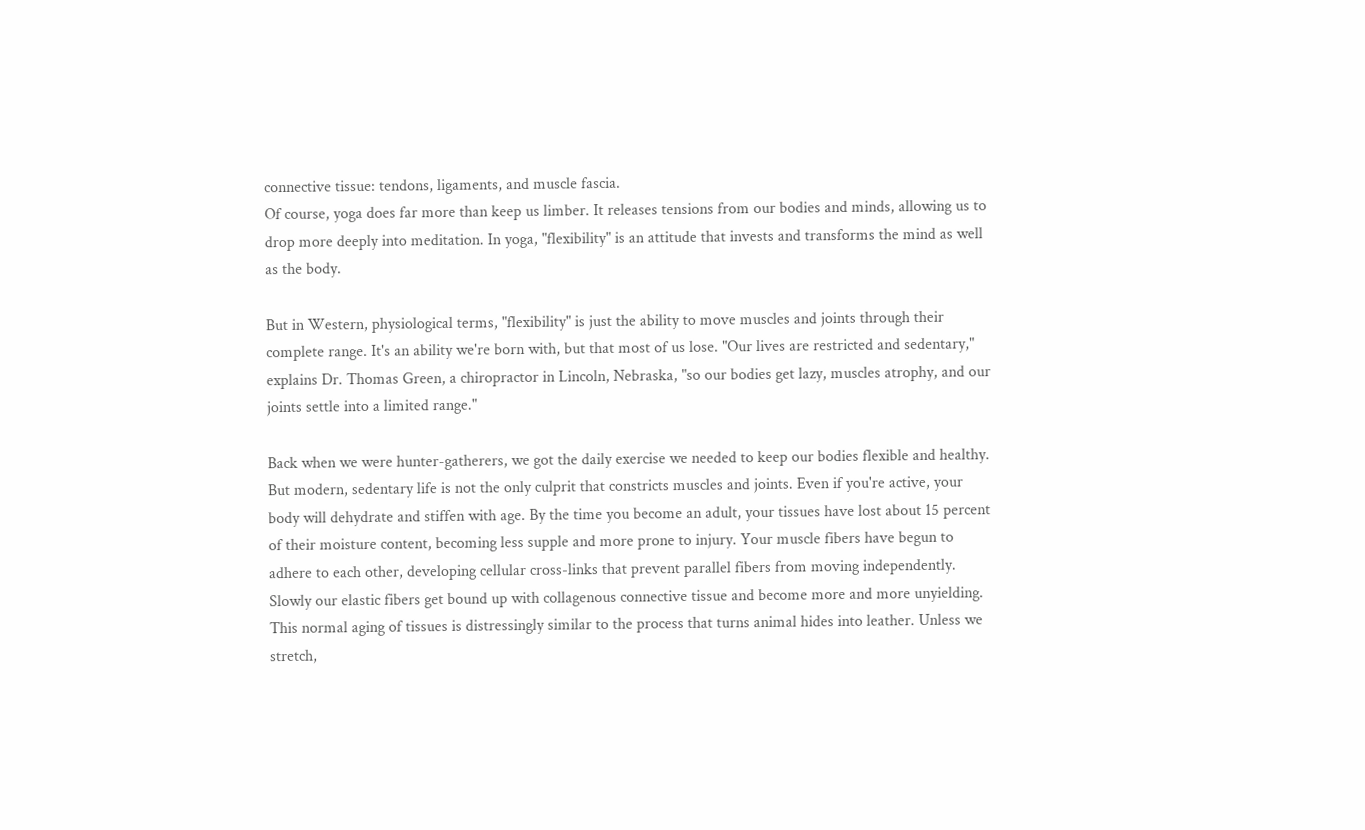connective tissue: tendons, ligaments, and muscle fascia.
Of course, yoga does far more than keep us limber. It releases tensions from our bodies and minds, allowing us to drop more deeply into meditation. In yoga, "flexibility" is an attitude that invests and transforms the mind as well as the body.

But in Western, physiological terms, "flexibility" is just the ability to move muscles and joints through their complete range. It's an ability we're born with, but that most of us lose. "Our lives are restricted and sedentary," explains Dr. Thomas Green, a chiropractor in Lincoln, Nebraska, "so our bodies get lazy, muscles atrophy, and our joints settle into a limited range."

Back when we were hunter-gatherers, we got the daily exercise we needed to keep our bodies flexible and healthy. But modern, sedentary life is not the only culprit that constricts muscles and joints. Even if you're active, your body will dehydrate and stiffen with age. By the time you become an adult, your tissues have lost about 15 percent of their moisture content, becoming less supple and more prone to injury. Your muscle fibers have begun to adhere to each other, developing cellular cross-links that prevent parallel fibers from moving independently. Slowly our elastic fibers get bound up with collagenous connective tissue and become more and more unyielding. This normal aging of tissues is distressingly similar to the process that turns animal hides into leather. Unless we stretch,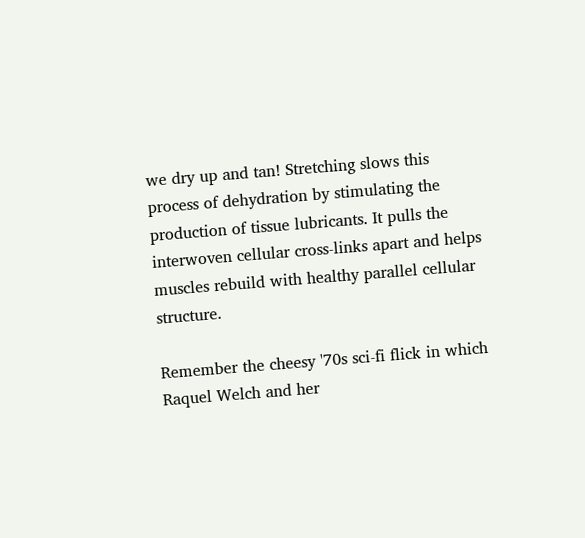we dry up and tan! Stretching slows this process of dehydration by stimulating the production of tissue lubricants. It pulls the interwoven cellular cross-links apart and helps muscles rebuild with healthy parallel cellular structure.

Remember the cheesy '70s sci-fi flick in which Raquel Welch and her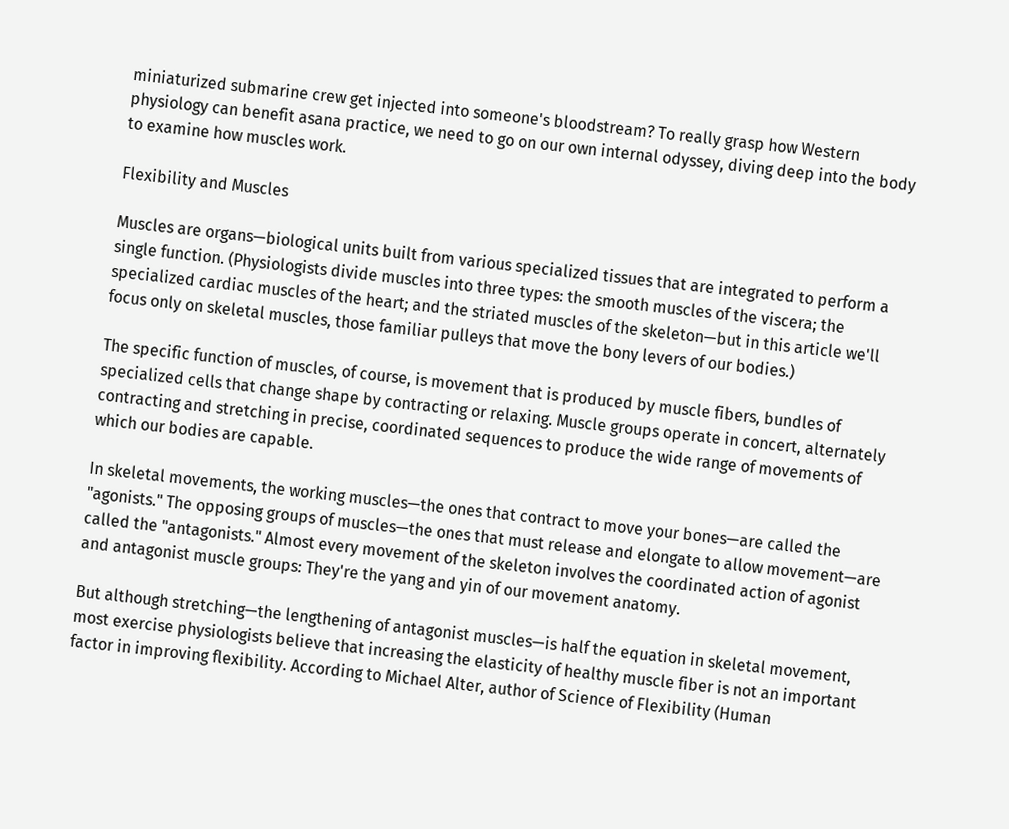miniaturized submarine crew get injected into someone's bloodstream? To really grasp how Western physiology can benefit asana practice, we need to go on our own internal odyssey, diving deep into the body to examine how muscles work.

Flexibility and Muscles

Muscles are organs—biological units built from various specialized tissues that are integrated to perform a single function. (Physiologists divide muscles into three types: the smooth muscles of the viscera; the specialized cardiac muscles of the heart; and the striated muscles of the skeleton—but in this article we'll focus only on skeletal muscles, those familiar pulleys that move the bony levers of our bodies.)

The specific function of muscles, of course, is movement that is produced by muscle fibers, bundles of specialized cells that change shape by contracting or relaxing. Muscle groups operate in concert, alternately contracting and stretching in precise, coordinated sequences to produce the wide range of movements of which our bodies are capable.

In skeletal movements, the working muscles—the ones that contract to move your bones—are called the "agonists." The opposing groups of muscles—the ones that must release and elongate to allow movement—are called the "antagonists." Almost every movement of the skeleton involves the coordinated action of agonist and antagonist muscle groups: They're the yang and yin of our movement anatomy.

But although stretching—the lengthening of antagonist muscles—is half the equation in skeletal movement, most exercise physiologists believe that increasing the elasticity of healthy muscle fiber is not an important factor in improving flexibility. According to Michael Alter, author of Science of Flexibility (Human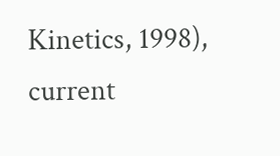Kinetics, 1998), current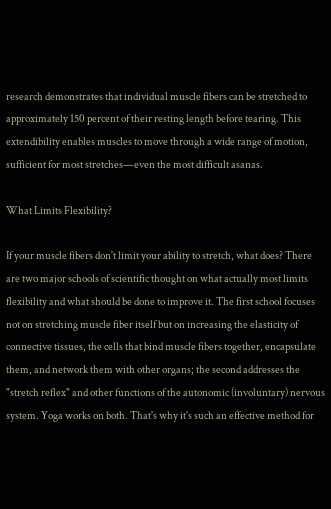research demonstrates that individual muscle fibers can be stretched to approximately 150 percent of their resting length before tearing. This extendibility enables muscles to move through a wide range of motion, sufficient for most stretches—even the most difficult asanas.

What Limits Flexibility?

If your muscle fibers don't limit your ability to stretch, what does? There are two major schools of scientific thought on what actually most limits flexibility and what should be done to improve it. The first school focuses not on stretching muscle fiber itself but on increasing the elasticity of connective tissues, the cells that bind muscle fibers together, encapsulate them, and network them with other organs; the second addresses the "stretch reflex" and other functions of the autonomic (involuntary) nervous system. Yoga works on both. That's why it's such an effective method for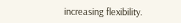increasing flexibility.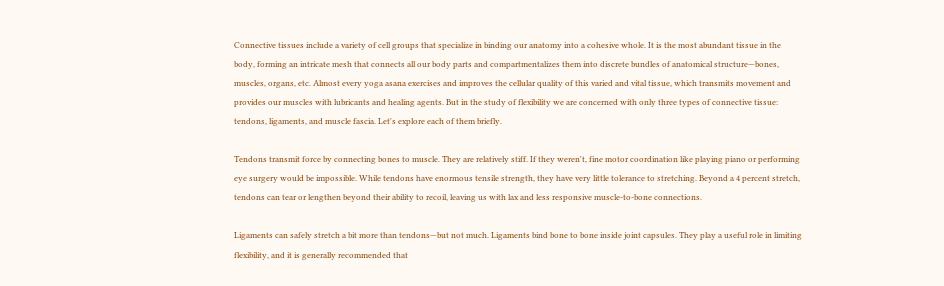Connective tissues include a variety of cell groups that specialize in binding our anatomy into a cohesive whole. It is the most abundant tissue in the body, forming an intricate mesh that connects all our body parts and compartmentalizes them into discrete bundles of anatomical structure—bones, muscles, organs, etc. Almost every yoga asana exercises and improves the cellular quality of this varied and vital tissue, which transmits movement and provides our muscles with lubricants and healing agents. But in the study of flexibility we are concerned with only three types of connective tissue: tendons, ligaments, and muscle fascia. Let's explore each of them briefly.

Tendons transmit force by connecting bones to muscle. They are relatively stiff. If they weren't, fine motor coordination like playing piano or performing eye surgery would be impossible. While tendons have enormous tensile strength, they have very little tolerance to stretching. Beyond a 4 percent stretch, tendons can tear or lengthen beyond their ability to recoil, leaving us with lax and less responsive muscle-to-bone connections.

Ligaments can safely stretch a bit more than tendons—but not much. Ligaments bind bone to bone inside joint capsules. They play a useful role in limiting flexibility, and it is generally recommended that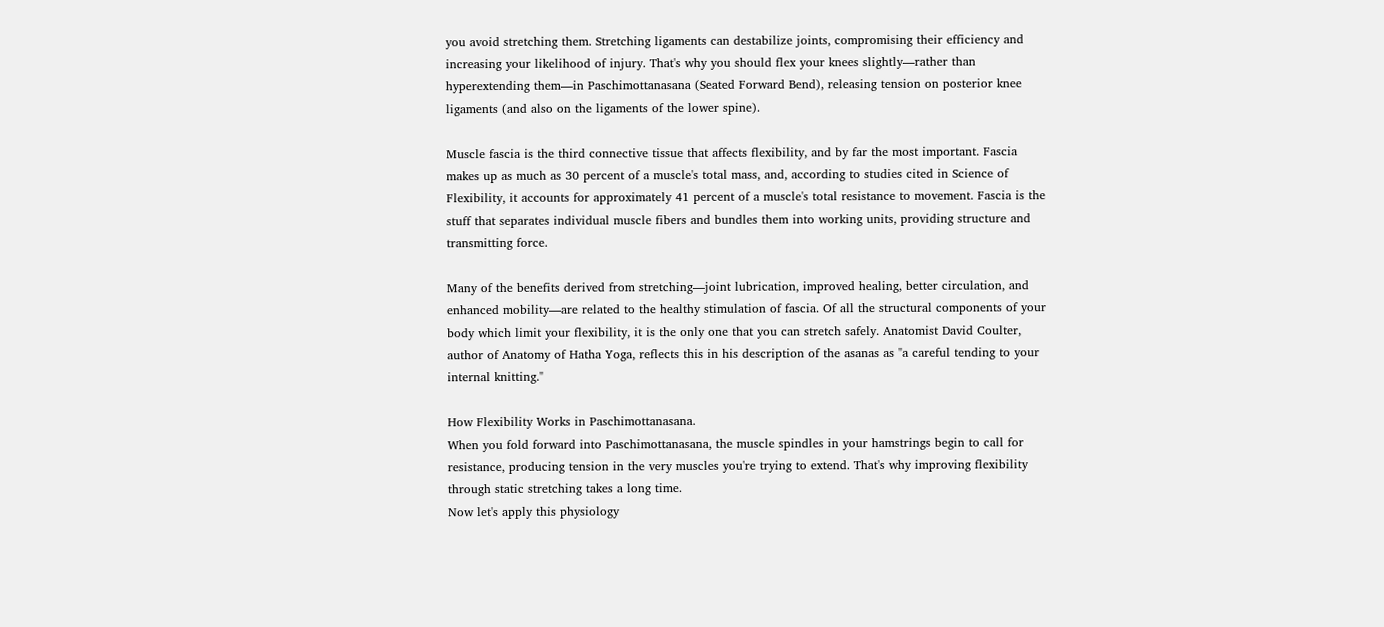you avoid stretching them. Stretching ligaments can destabilize joints, compromising their efficiency and increasing your likelihood of injury. That's why you should flex your knees slightly—rather than hyperextending them—in Paschimottanasana (Seated Forward Bend), releasing tension on posterior knee ligaments (and also on the ligaments of the lower spine).

Muscle fascia is the third connective tissue that affects flexibility, and by far the most important. Fascia makes up as much as 30 percent of a muscle's total mass, and, according to studies cited in Science of Flexibility, it accounts for approximately 41 percent of a muscle's total resistance to movement. Fascia is the stuff that separates individual muscle fibers and bundles them into working units, providing structure and transmitting force.

Many of the benefits derived from stretching—joint lubrication, improved healing, better circulation, and enhanced mobility—are related to the healthy stimulation of fascia. Of all the structural components of your body which limit your flexibility, it is the only one that you can stretch safely. Anatomist David Coulter, author of Anatomy of Hatha Yoga, reflects this in his description of the asanas as "a careful tending to your internal knitting."

How Flexibility Works in Paschimottanasana.
When you fold forward into Paschimottanasana, the muscle spindles in your hamstrings begin to call for resistance, producing tension in the very muscles you're trying to extend. That's why improving flexibility through static stretching takes a long time.
Now let's apply this physiology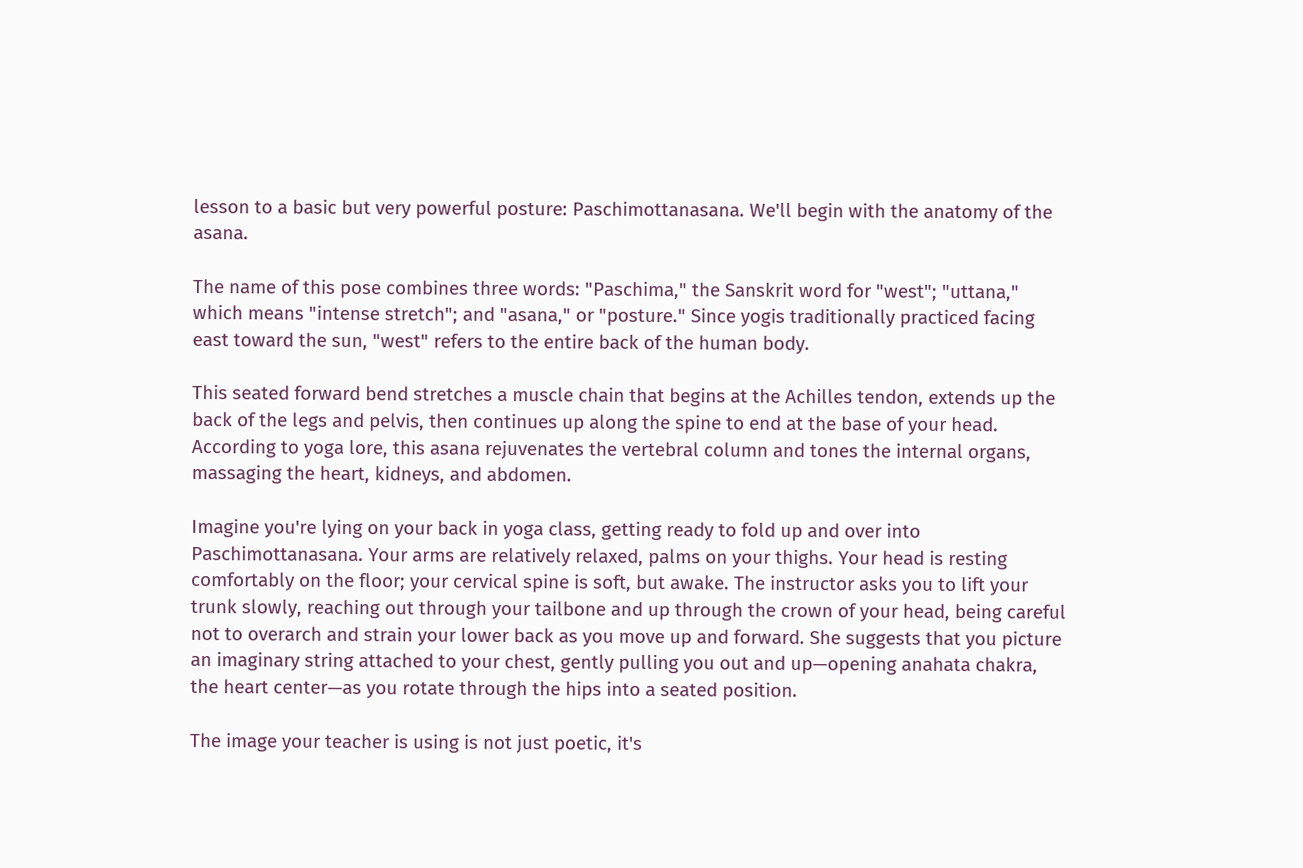lesson to a basic but very powerful posture: Paschimottanasana. We'll begin with the anatomy of the asana.

The name of this pose combines three words: "Paschima," the Sanskrit word for "west"; "uttana," which means "intense stretch"; and "asana," or "posture." Since yogis traditionally practiced facing east toward the sun, "west" refers to the entire back of the human body.

This seated forward bend stretches a muscle chain that begins at the Achilles tendon, extends up the back of the legs and pelvis, then continues up along the spine to end at the base of your head. According to yoga lore, this asana rejuvenates the vertebral column and tones the internal organs, massaging the heart, kidneys, and abdomen.

Imagine you're lying on your back in yoga class, getting ready to fold up and over into Paschimottanasana. Your arms are relatively relaxed, palms on your thighs. Your head is resting comfortably on the floor; your cervical spine is soft, but awake. The instructor asks you to lift your trunk slowly, reaching out through your tailbone and up through the crown of your head, being careful not to overarch and strain your lower back as you move up and forward. She suggests that you picture an imaginary string attached to your chest, gently pulling you out and up—opening anahata chakra, the heart center—as you rotate through the hips into a seated position.

The image your teacher is using is not just poetic, it's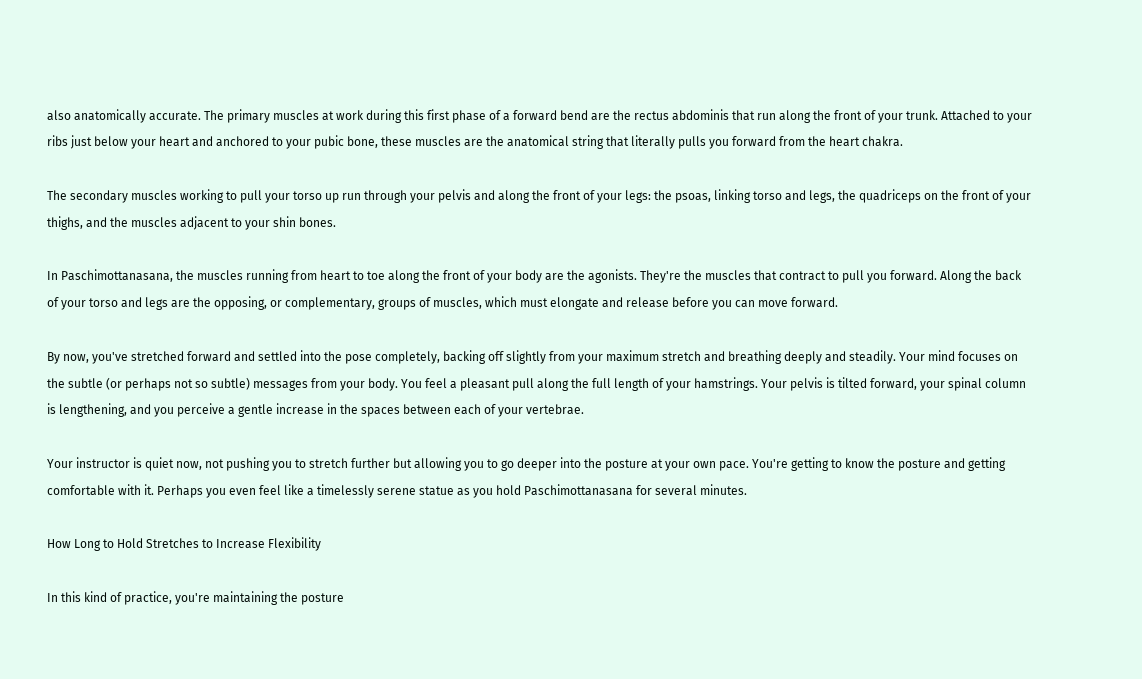also anatomically accurate. The primary muscles at work during this first phase of a forward bend are the rectus abdominis that run along the front of your trunk. Attached to your ribs just below your heart and anchored to your pubic bone, these muscles are the anatomical string that literally pulls you forward from the heart chakra.

The secondary muscles working to pull your torso up run through your pelvis and along the front of your legs: the psoas, linking torso and legs, the quadriceps on the front of your thighs, and the muscles adjacent to your shin bones.

In Paschimottanasana, the muscles running from heart to toe along the front of your body are the agonists. They're the muscles that contract to pull you forward. Along the back of your torso and legs are the opposing, or complementary, groups of muscles, which must elongate and release before you can move forward.

By now, you've stretched forward and settled into the pose completely, backing off slightly from your maximum stretch and breathing deeply and steadily. Your mind focuses on the subtle (or perhaps not so subtle) messages from your body. You feel a pleasant pull along the full length of your hamstrings. Your pelvis is tilted forward, your spinal column is lengthening, and you perceive a gentle increase in the spaces between each of your vertebrae.

Your instructor is quiet now, not pushing you to stretch further but allowing you to go deeper into the posture at your own pace. You're getting to know the posture and getting comfortable with it. Perhaps you even feel like a timelessly serene statue as you hold Paschimottanasana for several minutes.

How Long to Hold Stretches to Increase Flexibility

In this kind of practice, you're maintaining the posture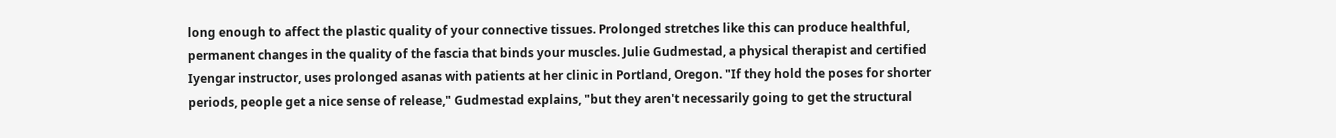long enough to affect the plastic quality of your connective tissues. Prolonged stretches like this can produce healthful, permanent changes in the quality of the fascia that binds your muscles. Julie Gudmestad, a physical therapist and certified Iyengar instructor, uses prolonged asanas with patients at her clinic in Portland, Oregon. "If they hold the poses for shorter periods, people get a nice sense of release," Gudmestad explains, "but they aren't necessarily going to get the structural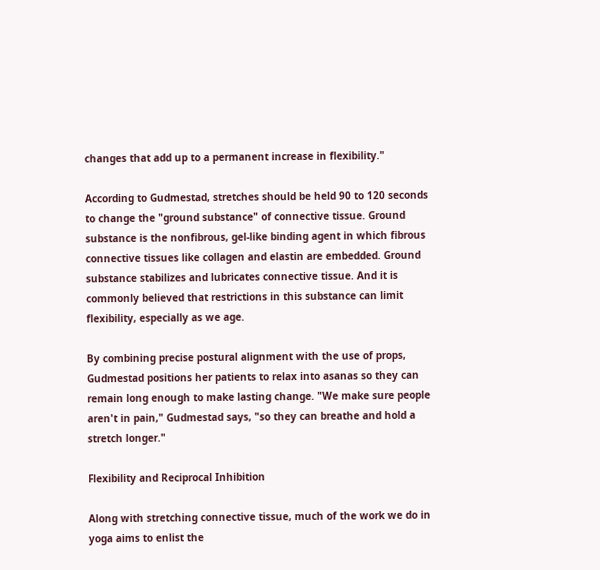changes that add up to a permanent increase in flexibility."

According to Gudmestad, stretches should be held 90 to 120 seconds to change the "ground substance" of connective tissue. Ground substance is the nonfibrous, gel-like binding agent in which fibrous connective tissues like collagen and elastin are embedded. Ground substance stabilizes and lubricates connective tissue. And it is commonly believed that restrictions in this substance can limit flexibility, especially as we age.

By combining precise postural alignment with the use of props, Gudmestad positions her patients to relax into asanas so they can remain long enough to make lasting change. "We make sure people aren't in pain," Gudmestad says, "so they can breathe and hold a stretch longer."

Flexibility and Reciprocal Inhibition

Along with stretching connective tissue, much of the work we do in yoga aims to enlist the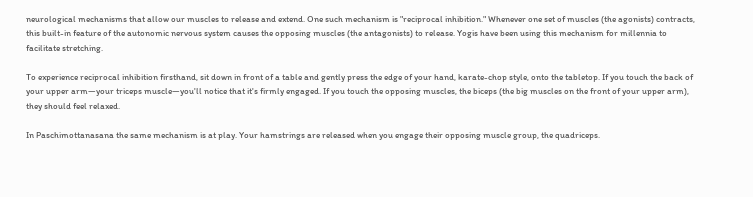neurological mechanisms that allow our muscles to release and extend. One such mechanism is "reciprocal inhibition." Whenever one set of muscles (the agonists) contracts, this built-in feature of the autonomic nervous system causes the opposing muscles (the antagonists) to release. Yogis have been using this mechanism for millennia to facilitate stretching.

To experience reciprocal inhibition firsthand, sit down in front of a table and gently press the edge of your hand, karate-chop style, onto the tabletop. If you touch the back of your upper arm—your triceps muscle—you'll notice that it's firmly engaged. If you touch the opposing muscles, the biceps (the big muscles on the front of your upper arm), they should feel relaxed.

In Paschimottanasana the same mechanism is at play. Your hamstrings are released when you engage their opposing muscle group, the quadriceps.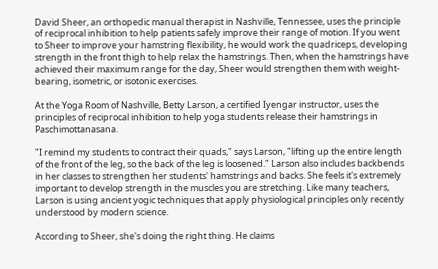David Sheer, an orthopedic manual therapist in Nashville, Tennessee, uses the principle of reciprocal inhibition to help patients safely improve their range of motion. If you went to Sheer to improve your hamstring flexibility, he would work the quadriceps, developing strength in the front thigh to help relax the hamstrings. Then, when the hamstrings have achieved their maximum range for the day, Sheer would strengthen them with weight-bearing, isometric, or isotonic exercises.

At the Yoga Room of Nashville, Betty Larson, a certified Iyengar instructor, uses the principles of reciprocal inhibition to help yoga students release their hamstrings in Paschimottanasana.

"I remind my students to contract their quads," says Larson, "lifting up the entire length of the front of the leg, so the back of the leg is loosened." Larson also includes backbends in her classes to strengthen her students' hamstrings and backs. She feels it's extremely important to develop strength in the muscles you are stretching. Like many teachers, Larson is using ancient yogic techniques that apply physiological principles only recently understood by modern science.

According to Sheer, she's doing the right thing. He claims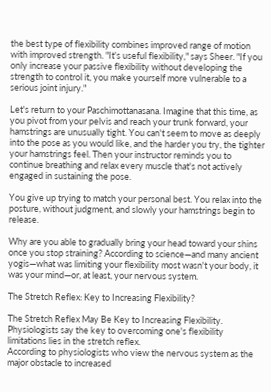the best type of flexibility combines improved range of motion with improved strength. "It's useful flexibility," says Sheer. "If you only increase your passive flexibility without developing the strength to control it, you make yourself more vulnerable to a serious joint injury."

Let's return to your Paschimottanasana. Imagine that this time, as you pivot from your pelvis and reach your trunk forward, your hamstrings are unusually tight. You can't seem to move as deeply into the pose as you would like, and the harder you try, the tighter your hamstrings feel. Then your instructor reminds you to continue breathing and relax every muscle that's not actively engaged in sustaining the pose.

You give up trying to match your personal best. You relax into the posture, without judgment, and slowly your hamstrings begin to release.

Why are you able to gradually bring your head toward your shins once you stop straining? According to science—and many ancient yogis—what was limiting your flexibility most wasn't your body, it was your mind—or, at least, your nervous system.

The Stretch Reflex: Key to Increasing Flexibility?

The Stretch Reflex May Be Key to Increasing Flexibility.
Physiologists say the key to overcoming one's flexibility limitations lies in the stretch reflex.
According to physiologists who view the nervous system as the major obstacle to increased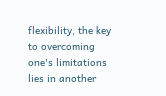flexibility, the key to overcoming one's limitations lies in another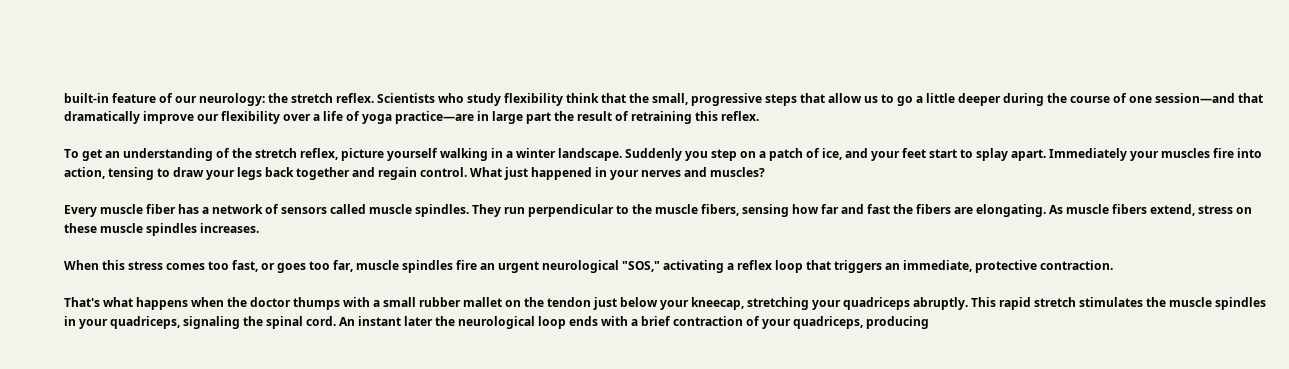built-in feature of our neurology: the stretch reflex. Scientists who study flexibility think that the small, progressive steps that allow us to go a little deeper during the course of one session—and that dramatically improve our flexibility over a life of yoga practice—are in large part the result of retraining this reflex.

To get an understanding of the stretch reflex, picture yourself walking in a winter landscape. Suddenly you step on a patch of ice, and your feet start to splay apart. Immediately your muscles fire into action, tensing to draw your legs back together and regain control. What just happened in your nerves and muscles?

Every muscle fiber has a network of sensors called muscle spindles. They run perpendicular to the muscle fibers, sensing how far and fast the fibers are elongating. As muscle fibers extend, stress on these muscle spindles increases.

When this stress comes too fast, or goes too far, muscle spindles fire an urgent neurological "SOS," activating a reflex loop that triggers an immediate, protective contraction.

That's what happens when the doctor thumps with a small rubber mallet on the tendon just below your kneecap, stretching your quadriceps abruptly. This rapid stretch stimulates the muscle spindles in your quadriceps, signaling the spinal cord. An instant later the neurological loop ends with a brief contraction of your quadriceps, producing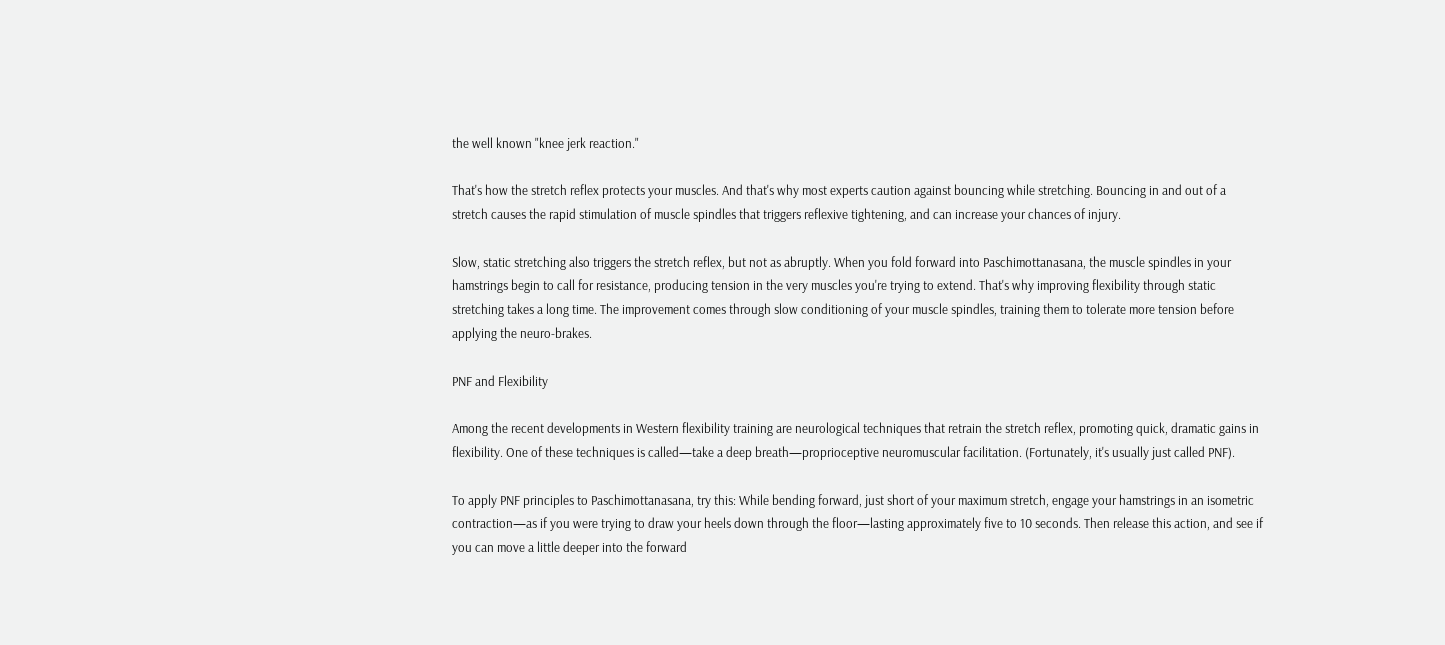the well known "knee jerk reaction."

That's how the stretch reflex protects your muscles. And that's why most experts caution against bouncing while stretching. Bouncing in and out of a stretch causes the rapid stimulation of muscle spindles that triggers reflexive tightening, and can increase your chances of injury.

Slow, static stretching also triggers the stretch reflex, but not as abruptly. When you fold forward into Paschimottanasana, the muscle spindles in your hamstrings begin to call for resistance, producing tension in the very muscles you're trying to extend. That's why improving flexibility through static stretching takes a long time. The improvement comes through slow conditioning of your muscle spindles, training them to tolerate more tension before applying the neuro-brakes.

PNF and Flexibility

Among the recent developments in Western flexibility training are neurological techniques that retrain the stretch reflex, promoting quick, dramatic gains in flexibility. One of these techniques is called—take a deep breath—proprioceptive neuromuscular facilitation. (Fortunately, it's usually just called PNF).

To apply PNF principles to Paschimottanasana, try this: While bending forward, just short of your maximum stretch, engage your hamstrings in an isometric contraction—as if you were trying to draw your heels down through the floor—lasting approximately five to 10 seconds. Then release this action, and see if you can move a little deeper into the forward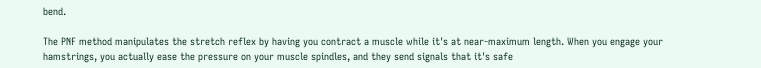bend.

The PNF method manipulates the stretch reflex by having you contract a muscle while it's at near-maximum length. When you engage your hamstrings, you actually ease the pressure on your muscle spindles, and they send signals that it's safe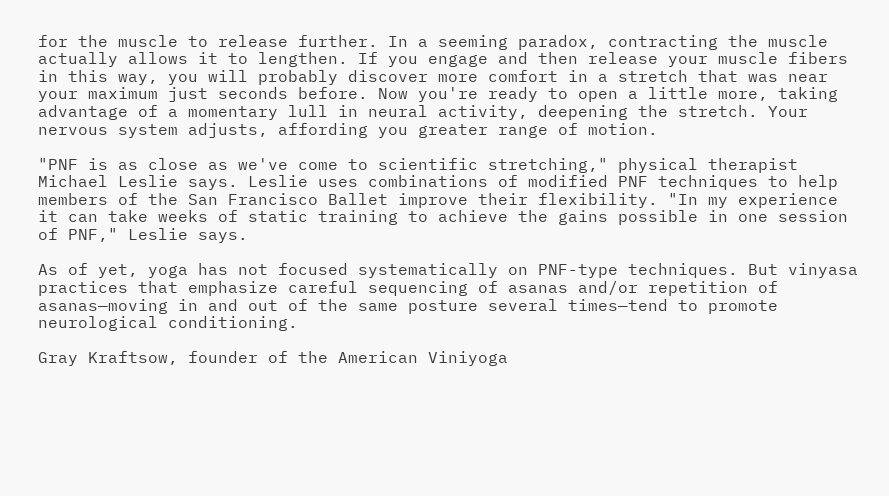for the muscle to release further. In a seeming paradox, contracting the muscle actually allows it to lengthen. If you engage and then release your muscle fibers in this way, you will probably discover more comfort in a stretch that was near your maximum just seconds before. Now you're ready to open a little more, taking advantage of a momentary lull in neural activity, deepening the stretch. Your nervous system adjusts, affording you greater range of motion.

"PNF is as close as we've come to scientific stretching," physical therapist Michael Leslie says. Leslie uses combinations of modified PNF techniques to help members of the San Francisco Ballet improve their flexibility. "In my experience it can take weeks of static training to achieve the gains possible in one session of PNF," Leslie says.

As of yet, yoga has not focused systematically on PNF-type techniques. But vinyasa practices that emphasize careful sequencing of asanas and/or repetition of asanas—moving in and out of the same posture several times—tend to promote neurological conditioning.

Gray Kraftsow, founder of the American Viniyoga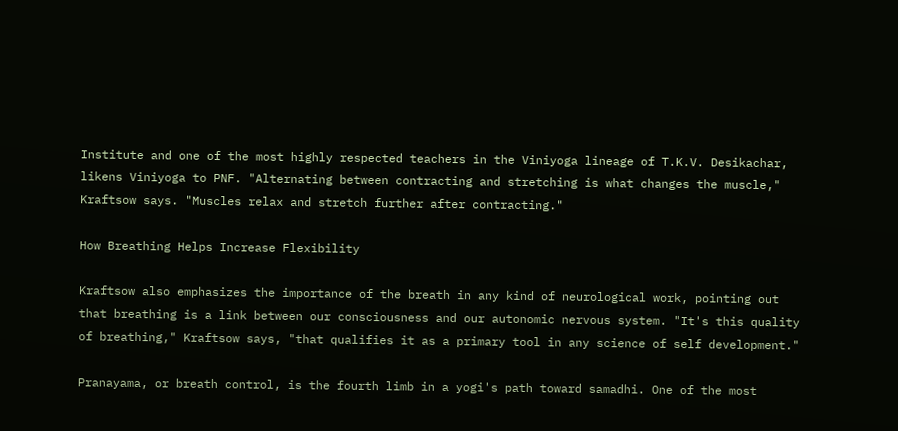Institute and one of the most highly respected teachers in the Viniyoga lineage of T.K.V. Desikachar, likens Viniyoga to PNF. "Alternating between contracting and stretching is what changes the muscle," Kraftsow says. "Muscles relax and stretch further after contracting."

How Breathing Helps Increase Flexibility

Kraftsow also emphasizes the importance of the breath in any kind of neurological work, pointing out that breathing is a link between our consciousness and our autonomic nervous system. "It's this quality of breathing," Kraftsow says, "that qualifies it as a primary tool in any science of self development."

Pranayama, or breath control, is the fourth limb in a yogi's path toward samadhi. One of the most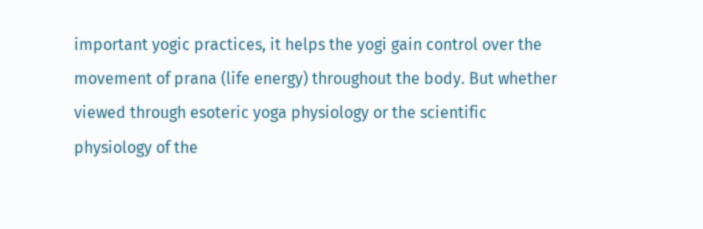important yogic practices, it helps the yogi gain control over the movement of prana (life energy) throughout the body. But whether viewed through esoteric yoga physiology or the scientific physiology of the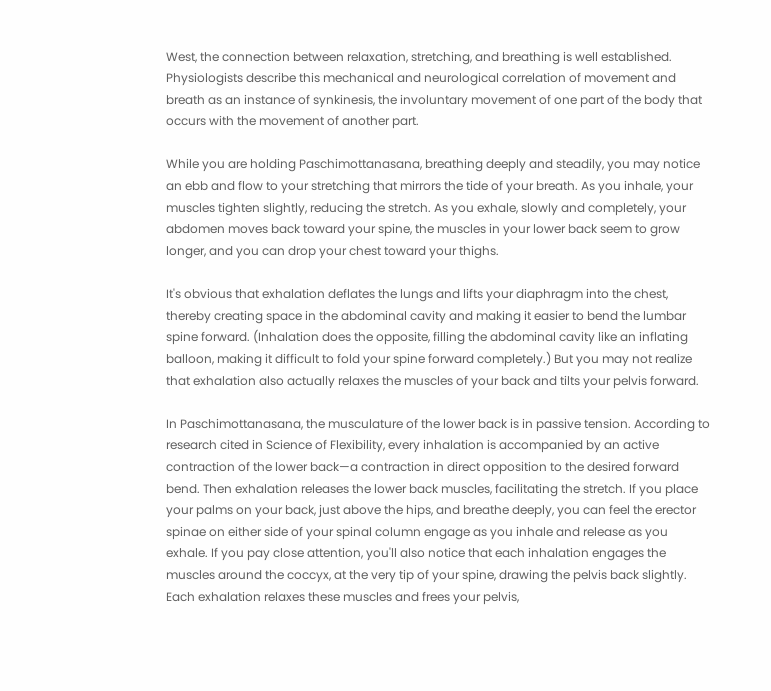West, the connection between relaxation, stretching, and breathing is well established. Physiologists describe this mechanical and neurological correlation of movement and breath as an instance of synkinesis, the involuntary movement of one part of the body that occurs with the movement of another part.

While you are holding Paschimottanasana, breathing deeply and steadily, you may notice an ebb and flow to your stretching that mirrors the tide of your breath. As you inhale, your muscles tighten slightly, reducing the stretch. As you exhale, slowly and completely, your abdomen moves back toward your spine, the muscles in your lower back seem to grow longer, and you can drop your chest toward your thighs.

It's obvious that exhalation deflates the lungs and lifts your diaphragm into the chest, thereby creating space in the abdominal cavity and making it easier to bend the lumbar spine forward. (Inhalation does the opposite, filling the abdominal cavity like an inflating balloon, making it difficult to fold your spine forward completely.) But you may not realize that exhalation also actually relaxes the muscles of your back and tilts your pelvis forward.

In Paschimottanasana, the musculature of the lower back is in passive tension. According to research cited in Science of Flexibility, every inhalation is accompanied by an active contraction of the lower back—a contraction in direct opposition to the desired forward bend. Then exhalation releases the lower back muscles, facilitating the stretch. If you place your palms on your back, just above the hips, and breathe deeply, you can feel the erector spinae on either side of your spinal column engage as you inhale and release as you exhale. If you pay close attention, you'll also notice that each inhalation engages the muscles around the coccyx, at the very tip of your spine, drawing the pelvis back slightly. Each exhalation relaxes these muscles and frees your pelvis,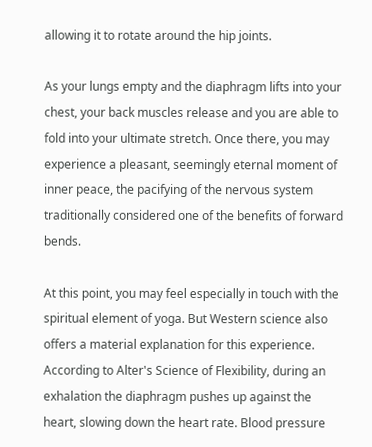allowing it to rotate around the hip joints.

As your lungs empty and the diaphragm lifts into your chest, your back muscles release and you are able to fold into your ultimate stretch. Once there, you may experience a pleasant, seemingly eternal moment of inner peace, the pacifying of the nervous system traditionally considered one of the benefits of forward bends.

At this point, you may feel especially in touch with the spiritual element of yoga. But Western science also offers a material explanation for this experience. According to Alter's Science of Flexibility, during an exhalation the diaphragm pushes up against the heart, slowing down the heart rate. Blood pressure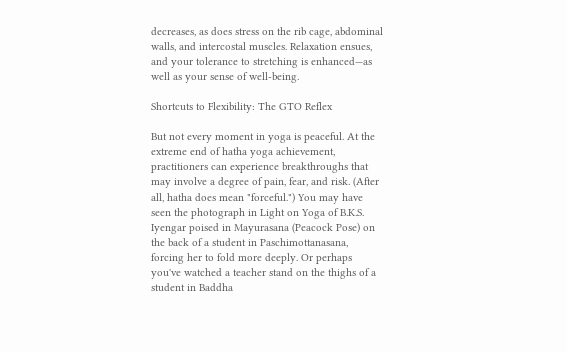decreases, as does stress on the rib cage, abdominal walls, and intercostal muscles. Relaxation ensues, and your tolerance to stretching is enhanced—as well as your sense of well-being.

Shortcuts to Flexibility: The GTO Reflex

But not every moment in yoga is peaceful. At the extreme end of hatha yoga achievement, practitioners can experience breakthroughs that may involve a degree of pain, fear, and risk. (After all, hatha does mean "forceful.") You may have seen the photograph in Light on Yoga of B.K.S. Iyengar poised in Mayurasana (Peacock Pose) on the back of a student in Paschimottanasana, forcing her to fold more deeply. Or perhaps you've watched a teacher stand on the thighs of a student in Baddha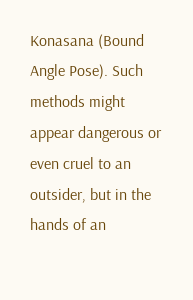Konasana (Bound Angle Pose). Such methods might appear dangerous or even cruel to an outsider, but in the hands of an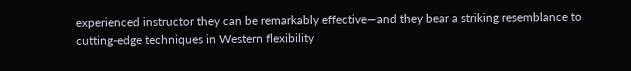experienced instructor they can be remarkably effective—and they bear a striking resemblance to cutting-edge techniques in Western flexibility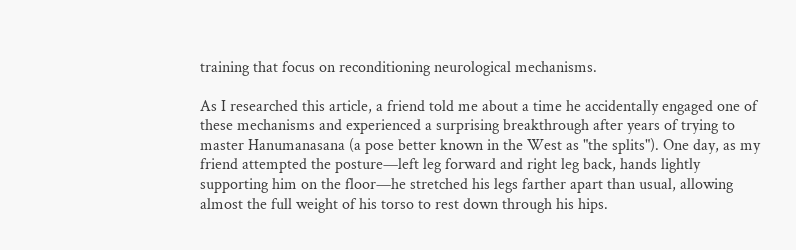training that focus on reconditioning neurological mechanisms.

As I researched this article, a friend told me about a time he accidentally engaged one of these mechanisms and experienced a surprising breakthrough after years of trying to master Hanumanasana (a pose better known in the West as "the splits"). One day, as my friend attempted the posture—left leg forward and right leg back, hands lightly supporting him on the floor—he stretched his legs farther apart than usual, allowing almost the full weight of his torso to rest down through his hips.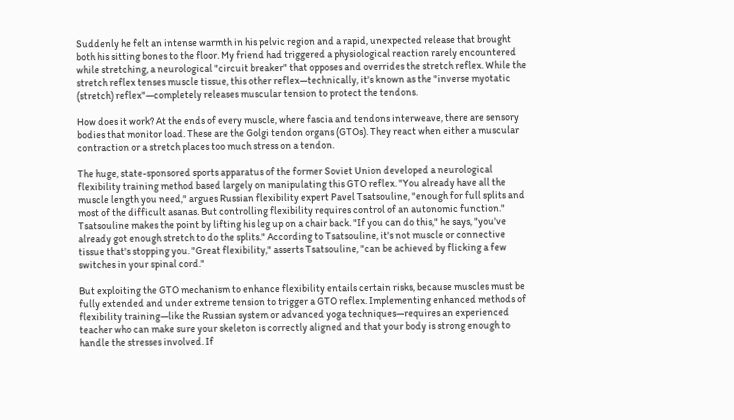Suddenly he felt an intense warmth in his pelvic region and a rapid, unexpected release that brought both his sitting bones to the floor. My friend had triggered a physiological reaction rarely encountered while stretching, a neurological "circuit breaker" that opposes and overrides the stretch reflex. While the stretch reflex tenses muscle tissue, this other reflex—technically, it's known as the "inverse myotatic (stretch) reflex"—completely releases muscular tension to protect the tendons.

How does it work? At the ends of every muscle, where fascia and tendons interweave, there are sensory bodies that monitor load. These are the Golgi tendon organs (GTOs). They react when either a muscular contraction or a stretch places too much stress on a tendon.

The huge, state-sponsored sports apparatus of the former Soviet Union developed a neurological flexibility training method based largely on manipulating this GTO reflex. "You already have all the muscle length you need," argues Russian flexibility expert Pavel Tsatsouline, "enough for full splits and most of the difficult asanas. But controlling flexibility requires control of an autonomic function." Tsatsouline makes the point by lifting his leg up on a chair back. "If you can do this," he says, "you've already got enough stretch to do the splits." According to Tsatsouline, it's not muscle or connective tissue that's stopping you. "Great flexibility," asserts Tsatsouline, "can be achieved by flicking a few switches in your spinal cord."

But exploiting the GTO mechanism to enhance flexibility entails certain risks, because muscles must be fully extended and under extreme tension to trigger a GTO reflex. Implementing enhanced methods of flexibility training—like the Russian system or advanced yoga techniques—requires an experienced teacher who can make sure your skeleton is correctly aligned and that your body is strong enough to handle the stresses involved. If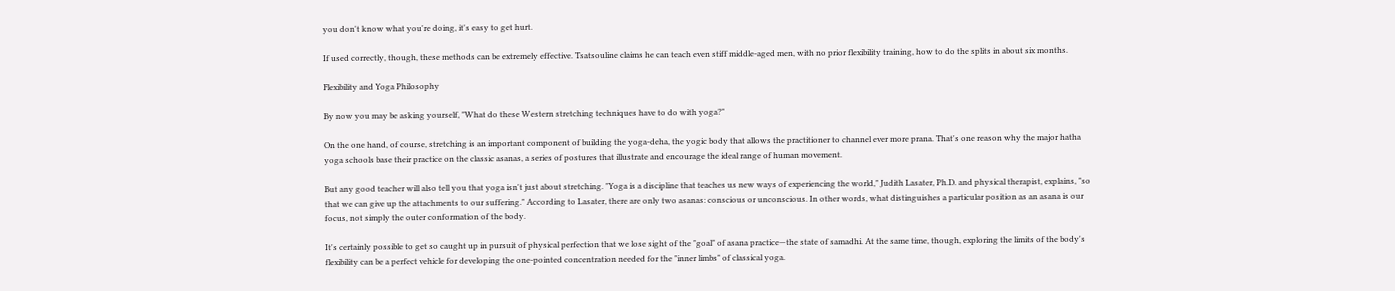you don't know what you're doing, it's easy to get hurt.

If used correctly, though, these methods can be extremely effective. Tsatsouline claims he can teach even stiff middle-aged men, with no prior flexibility training, how to do the splits in about six months.

Flexibility and Yoga Philosophy

By now you may be asking yourself, "What do these Western stretching techniques have to do with yoga?"

On the one hand, of course, stretching is an important component of building the yoga-deha, the yogic body that allows the practitioner to channel ever more prana. That's one reason why the major hatha yoga schools base their practice on the classic asanas, a series of postures that illustrate and encourage the ideal range of human movement.

But any good teacher will also tell you that yoga isn't just about stretching. "Yoga is a discipline that teaches us new ways of experiencing the world," Judith Lasater, Ph.D. and physical therapist, explains, "so that we can give up the attachments to our suffering." According to Lasater, there are only two asanas: conscious or unconscious. In other words, what distinguishes a particular position as an asana is our focus, not simply the outer conformation of the body.

It's certainly possible to get so caught up in pursuit of physical perfection that we lose sight of the "goal" of asana practice—the state of samadhi. At the same time, though, exploring the limits of the body's flexibility can be a perfect vehicle for developing the one-pointed concentration needed for the "inner limbs" of classical yoga.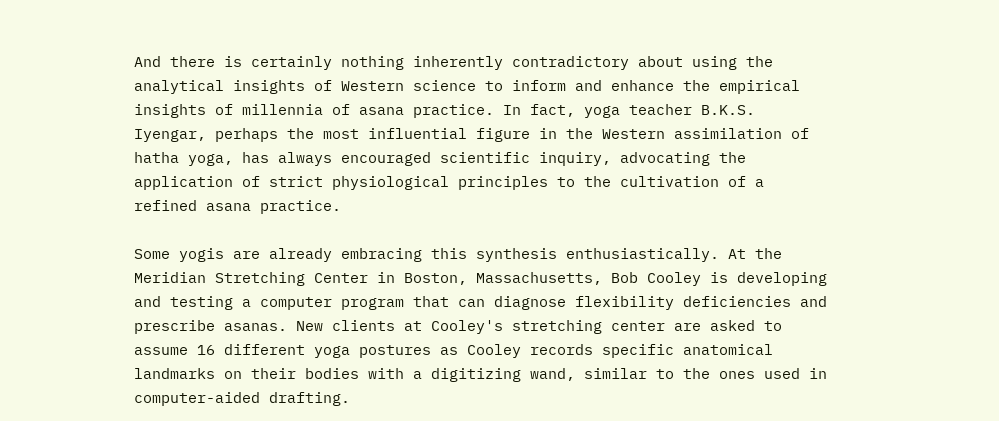And there is certainly nothing inherently contradictory about using the analytical insights of Western science to inform and enhance the empirical insights of millennia of asana practice. In fact, yoga teacher B.K.S. Iyengar, perhaps the most influential figure in the Western assimilation of hatha yoga, has always encouraged scientific inquiry, advocating the application of strict physiological principles to the cultivation of a refined asana practice.

Some yogis are already embracing this synthesis enthusiastically. At the Meridian Stretching Center in Boston, Massachusetts, Bob Cooley is developing and testing a computer program that can diagnose flexibility deficiencies and prescribe asanas. New clients at Cooley's stretching center are asked to assume 16 different yoga postures as Cooley records specific anatomical landmarks on their bodies with a digitizing wand, similar to the ones used in computer-aided drafting.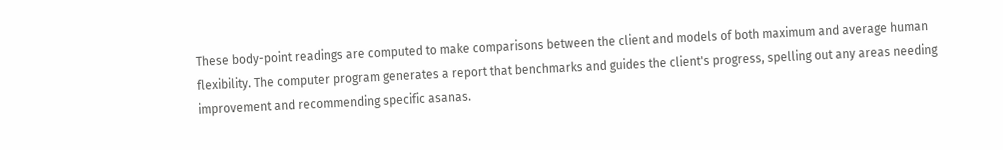These body-point readings are computed to make comparisons between the client and models of both maximum and average human flexibility. The computer program generates a report that benchmarks and guides the client's progress, spelling out any areas needing improvement and recommending specific asanas.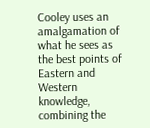Cooley uses an amalgamation of what he sees as the best points of Eastern and Western knowledge, combining the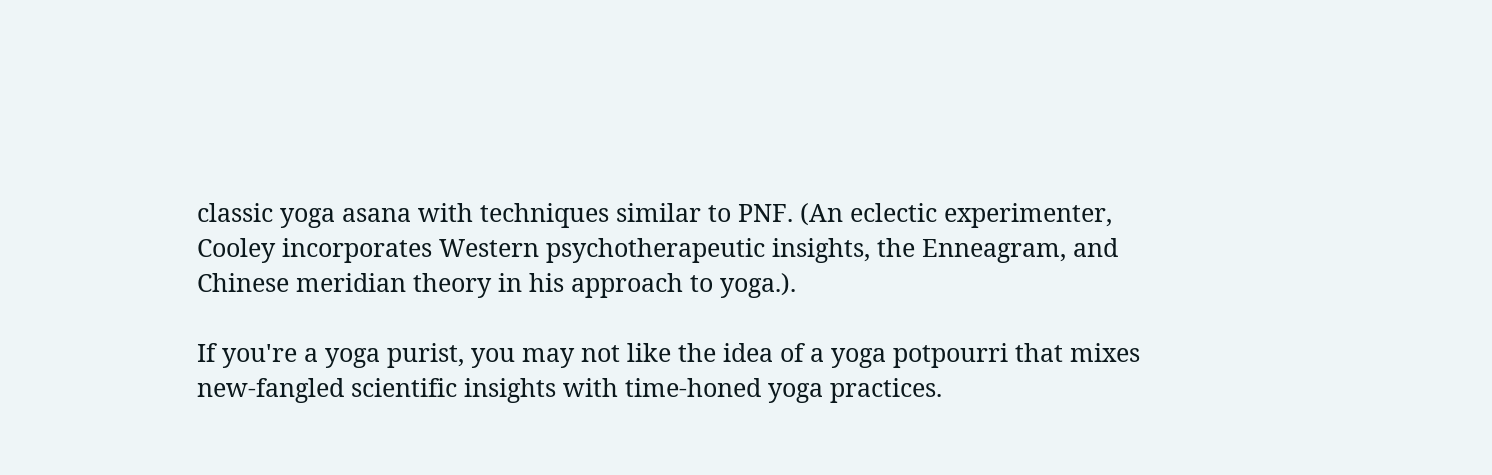classic yoga asana with techniques similar to PNF. (An eclectic experimenter, Cooley incorporates Western psychotherapeutic insights, the Enneagram, and Chinese meridian theory in his approach to yoga.).

If you're a yoga purist, you may not like the idea of a yoga potpourri that mixes new-fangled scientific insights with time-honed yoga practices.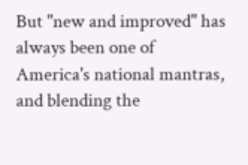But "new and improved" has always been one of America's national mantras, and blending the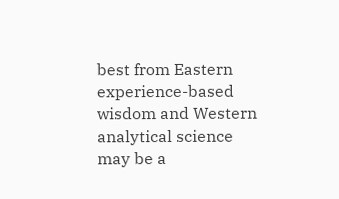best from Eastern experience-based wisdom and Western analytical science may be a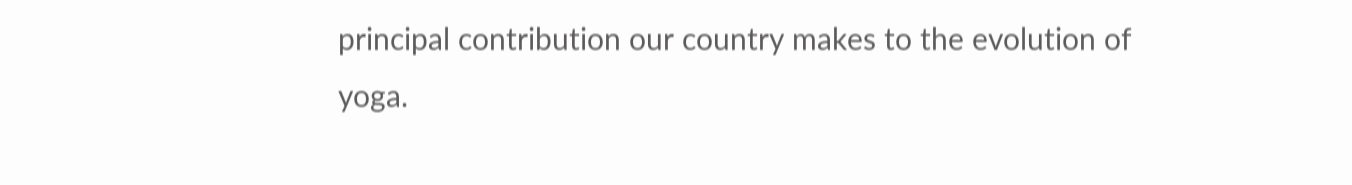principal contribution our country makes to the evolution of yoga.